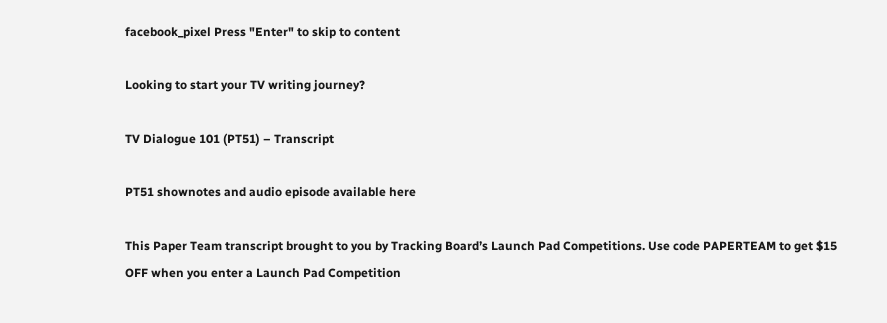facebook_pixel Press "Enter" to skip to content

Looking to start your TV writing journey?

TV Dialogue 101 (PT51) – Transcript

PT51 shownotes and audio episode available here

This Paper Team transcript brought to you by Tracking Board’s Launch Pad Competitions. Use code PAPERTEAM to get $15 OFF when you enter a Launch Pad Competition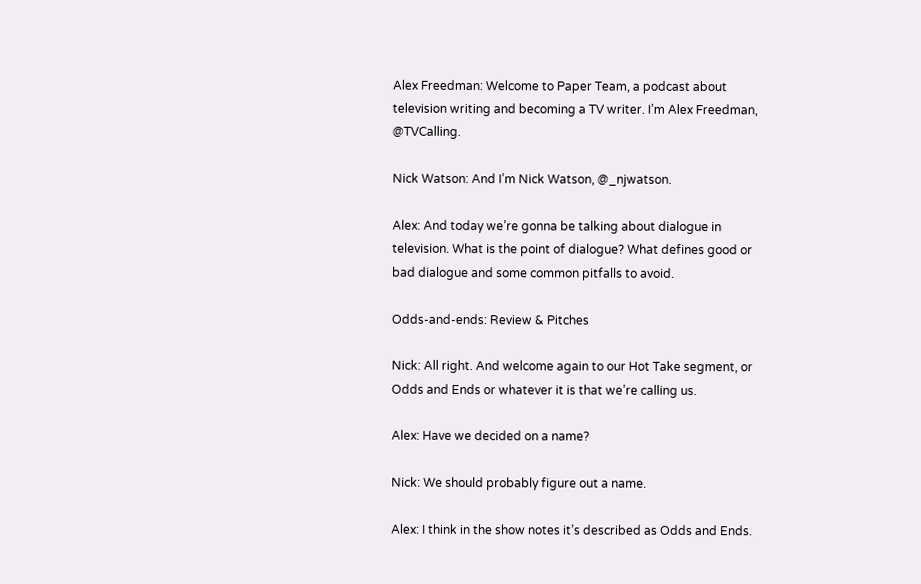Alex Freedman: Welcome to Paper Team, a podcast about television writing and becoming a TV writer. I’m Alex Freedman, @TVCalling.

Nick Watson: And I’m Nick Watson, @_njwatson.

Alex: And today we’re gonna be talking about dialogue in television. What is the point of dialogue? What defines good or bad dialogue and some common pitfalls to avoid.

Odds-and-ends: Review & Pitches

Nick: All right. And welcome again to our Hot Take segment, or Odds and Ends or whatever it is that we’re calling us.

Alex: Have we decided on a name?

Nick: We should probably figure out a name.

Alex: I think in the show notes it’s described as Odds and Ends.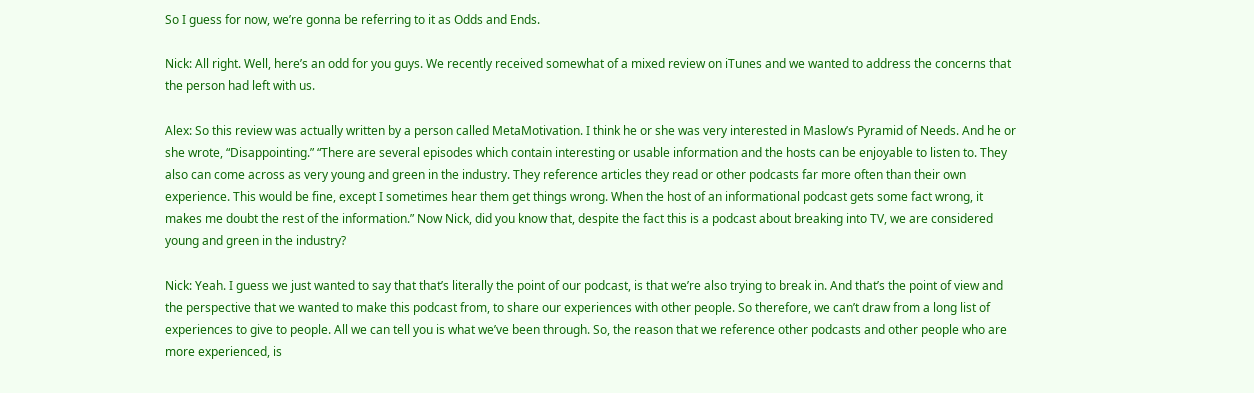So I guess for now, we’re gonna be referring to it as Odds and Ends.

Nick: All right. Well, here’s an odd for you guys. We recently received somewhat of a mixed review on iTunes and we wanted to address the concerns that the person had left with us.

Alex: So this review was actually written by a person called MetaMotivation. I think he or she was very interested in Maslow’s Pyramid of Needs. And he or she wrote, “Disappointing.” “There are several episodes which contain interesting or usable information and the hosts can be enjoyable to listen to. They also can come across as very young and green in the industry. They reference articles they read or other podcasts far more often than their own experience. This would be fine, except I sometimes hear them get things wrong. When the host of an informational podcast gets some fact wrong, it makes me doubt the rest of the information.” Now Nick, did you know that, despite the fact this is a podcast about breaking into TV, we are considered young and green in the industry?

Nick: Yeah. I guess we just wanted to say that that’s literally the point of our podcast, is that we’re also trying to break in. And that’s the point of view and the perspective that we wanted to make this podcast from, to share our experiences with other people. So therefore, we can’t draw from a long list of experiences to give to people. All we can tell you is what we’ve been through. So, the reason that we reference other podcasts and other people who are more experienced, is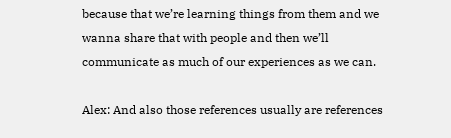because that we’re learning things from them and we wanna share that with people and then we’ll communicate as much of our experiences as we can.

Alex: And also those references usually are references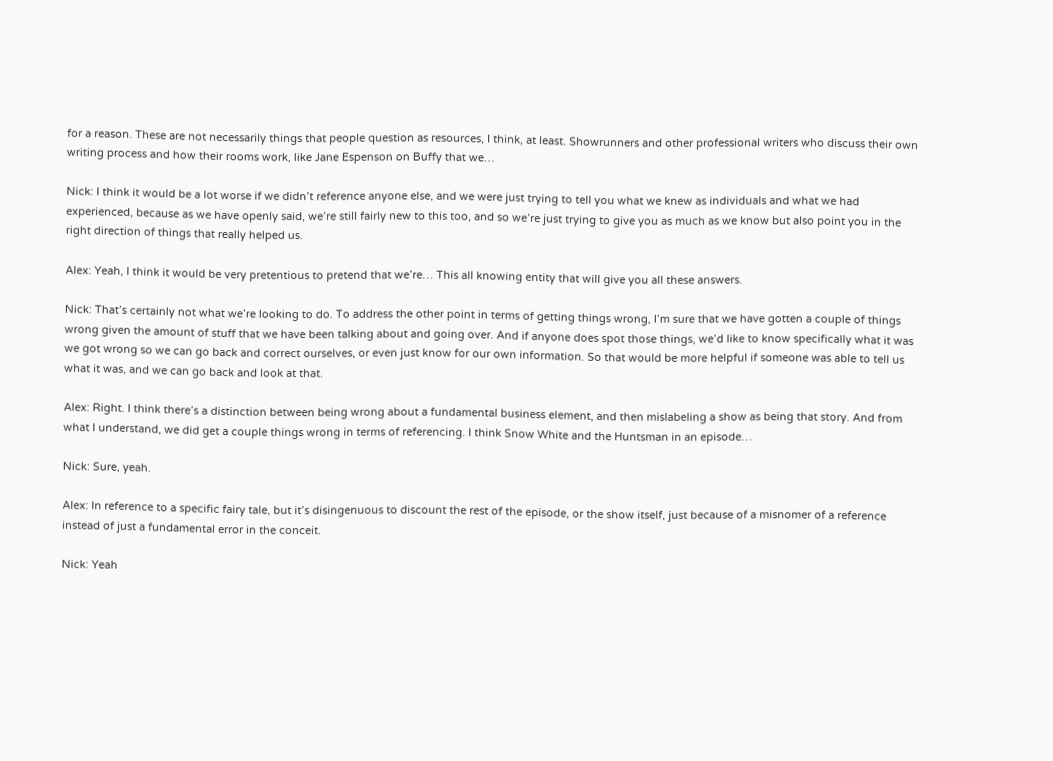for a reason. These are not necessarily things that people question as resources, I think, at least. Showrunners and other professional writers who discuss their own writing process and how their rooms work, like Jane Espenson on Buffy that we…

Nick: I think it would be a lot worse if we didn’t reference anyone else, and we were just trying to tell you what we knew as individuals and what we had experienced, because as we have openly said, we’re still fairly new to this too, and so we’re just trying to give you as much as we know but also point you in the right direction of things that really helped us.

Alex: Yeah, I think it would be very pretentious to pretend that we’re… This all knowing entity that will give you all these answers.

Nick: That’s certainly not what we’re looking to do. To address the other point in terms of getting things wrong, I’m sure that we have gotten a couple of things wrong given the amount of stuff that we have been talking about and going over. And if anyone does spot those things, we’d like to know specifically what it was we got wrong so we can go back and correct ourselves, or even just know for our own information. So that would be more helpful if someone was able to tell us what it was, and we can go back and look at that.

Alex: Right. I think there’s a distinction between being wrong about a fundamental business element, and then mislabeling a show as being that story. And from what I understand, we did get a couple things wrong in terms of referencing. I think Snow White and the Huntsman in an episode…

Nick: Sure, yeah.

Alex: In reference to a specific fairy tale, but it’s disingenuous to discount the rest of the episode, or the show itself, just because of a misnomer of a reference instead of just a fundamental error in the conceit.

Nick: Yeah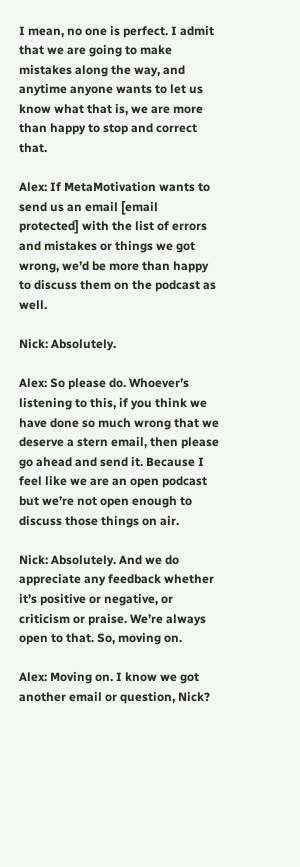I mean, no one is perfect. I admit that we are going to make mistakes along the way, and anytime anyone wants to let us know what that is, we are more than happy to stop and correct that.

Alex: If MetaMotivation wants to send us an email [email protected] with the list of errors and mistakes or things we got wrong, we’d be more than happy to discuss them on the podcast as well.

Nick: Absolutely.

Alex: So please do. Whoever’s listening to this, if you think we have done so much wrong that we deserve a stern email, then please go ahead and send it. Because I feel like we are an open podcast but we’re not open enough to discuss those things on air.

Nick: Absolutely. And we do appreciate any feedback whether it’s positive or negative, or criticism or praise. We’re always open to that. So, moving on.

Alex: Moving on. I know we got another email or question, Nick?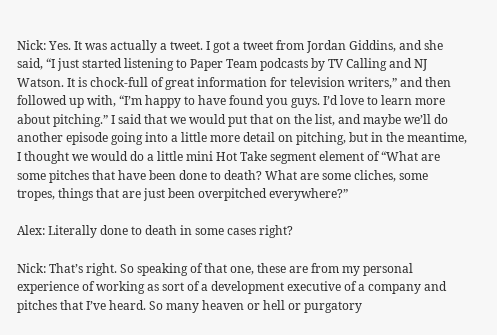Nick: Yes. It was actually a tweet. I got a tweet from Jordan Giddins, and she said, “I just started listening to Paper Team podcasts by TV Calling and NJ Watson. It is chock-full of great information for television writers,” and then followed up with, “I’m happy to have found you guys. I’d love to learn more about pitching.” I said that we would put that on the list, and maybe we’ll do another episode going into a little more detail on pitching, but in the meantime, I thought we would do a little mini Hot Take segment element of “What are some pitches that have been done to death? What are some cliches, some tropes, things that are just been overpitched everywhere?”

Alex: Literally done to death in some cases right?

Nick: That’s right. So speaking of that one, these are from my personal experience of working as sort of a development executive of a company and pitches that I’ve heard. So many heaven or hell or purgatory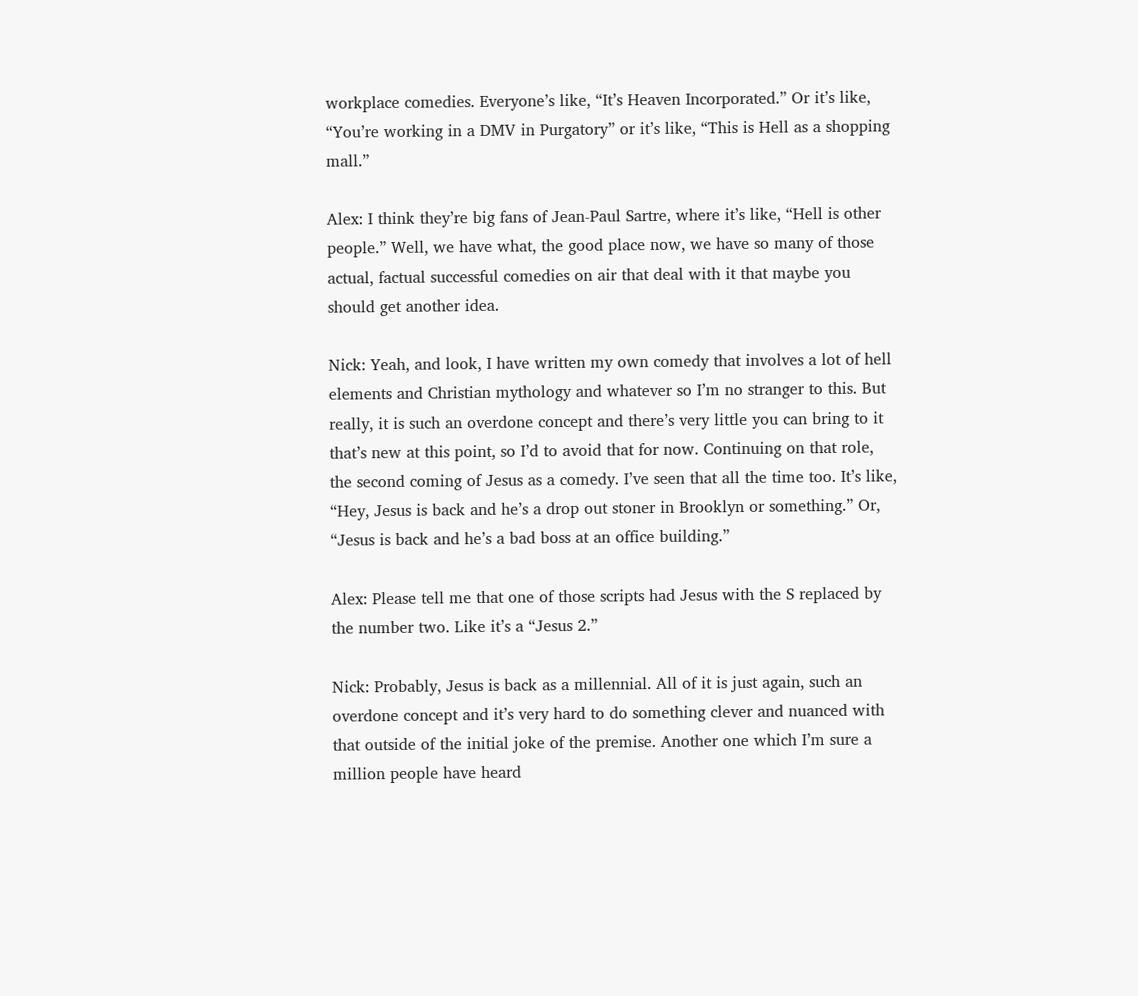workplace comedies. Everyone’s like, “It’s Heaven Incorporated.” Or it’s like, “You’re working in a DMV in Purgatory” or it’s like, “This is Hell as a shopping mall.”

Alex: I think they’re big fans of Jean-Paul Sartre, where it’s like, “Hell is other people.” Well, we have what, the good place now, we have so many of those actual, factual successful comedies on air that deal with it that maybe you should get another idea.

Nick: Yeah, and look, I have written my own comedy that involves a lot of hell elements and Christian mythology and whatever so I’m no stranger to this. But really, it is such an overdone concept and there’s very little you can bring to it that’s new at this point, so I’d to avoid that for now. Continuing on that role, the second coming of Jesus as a comedy. I’ve seen that all the time too. It’s like, “Hey, Jesus is back and he’s a drop out stoner in Brooklyn or something.” Or, “Jesus is back and he’s a bad boss at an office building.”

Alex: Please tell me that one of those scripts had Jesus with the S replaced by the number two. Like it’s a “Jesus 2.”

Nick: Probably, Jesus is back as a millennial. All of it is just again, such an overdone concept and it’s very hard to do something clever and nuanced with that outside of the initial joke of the premise. Another one which I’m sure a million people have heard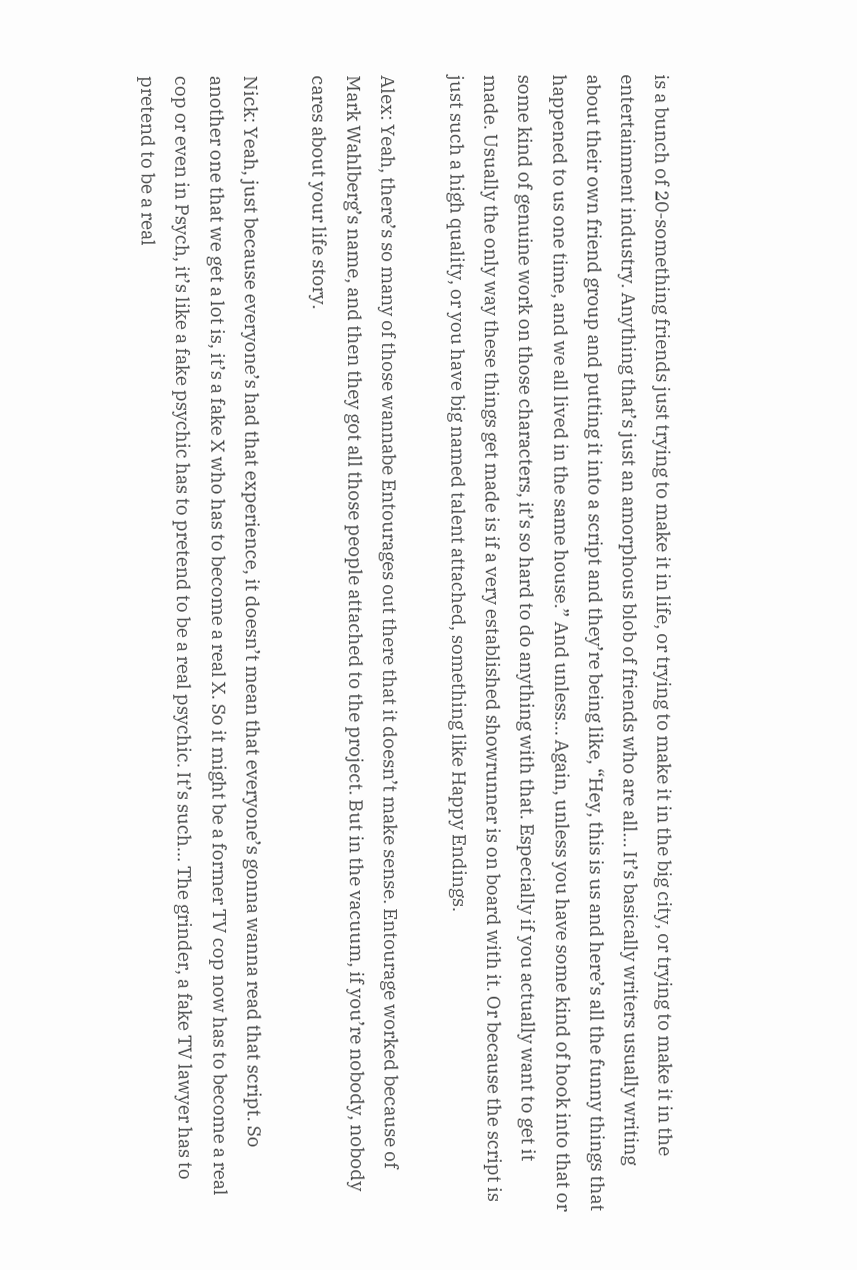is a bunch of 20-something friends just trying to make it in life, or trying to make it in the big city, or trying to make it in the entertainment industry. Anything that’s just an amorphous blob of friends who are all… It’s basically writers usually writing about their own friend group and putting it into a script and they’re being like, “Hey, this is us and here’s all the funny things that happened to us one time, and we all lived in the same house.” And unless… Again, unless you have some kind of hook into that or some kind of genuine work on those characters, it’s so hard to do anything with that. Especially if you actually want to get it made. Usually the only way these things get made is if a very established showrunner is on board with it. Or because the script is just such a high quality, or you have big named talent attached, something like Happy Endings.

Alex: Yeah, there’s so many of those wannabe Entourages out there that it doesn’t make sense. Entourage worked because of Mark Wahlberg’s name, and then they got all those people attached to the project. But in the vacuum, if you’re nobody, nobody cares about your life story.

Nick: Yeah, just because everyone’s had that experience, it doesn’t mean that everyone’s gonna wanna read that script. So another one that we get a lot is, it’s a fake X who has to become a real X. So it might be a former TV cop now has to become a real cop or even in Psych, it’s like a fake psychic has to pretend to be a real psychic. It’s such… The grinder, a fake TV lawyer has to pretend to be a real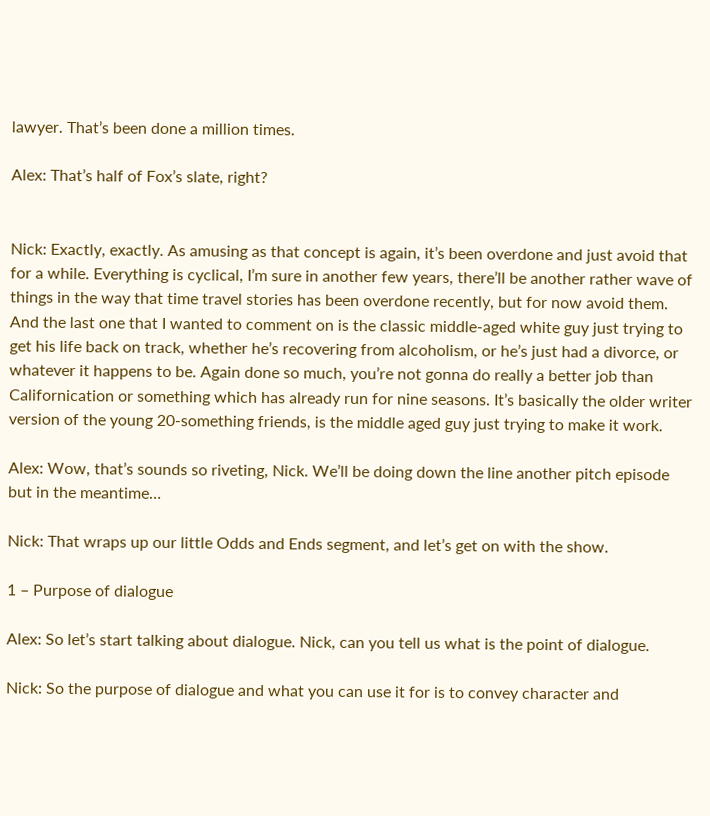lawyer. That’s been done a million times.

Alex: That’s half of Fox’s slate, right?


Nick: Exactly, exactly. As amusing as that concept is again, it’s been overdone and just avoid that for a while. Everything is cyclical, I’m sure in another few years, there’ll be another rather wave of things in the way that time travel stories has been overdone recently, but for now avoid them. And the last one that I wanted to comment on is the classic middle-aged white guy just trying to get his life back on track, whether he’s recovering from alcoholism, or he’s just had a divorce, or whatever it happens to be. Again done so much, you’re not gonna do really a better job than Californication or something which has already run for nine seasons. It’s basically the older writer version of the young 20-something friends, is the middle aged guy just trying to make it work.

Alex: Wow, that’s sounds so riveting, Nick. We’ll be doing down the line another pitch episode but in the meantime…

Nick: That wraps up our little Odds and Ends segment, and let’s get on with the show.

1 – Purpose of dialogue

Alex: So let’s start talking about dialogue. Nick, can you tell us what is the point of dialogue.

Nick: So the purpose of dialogue and what you can use it for is to convey character and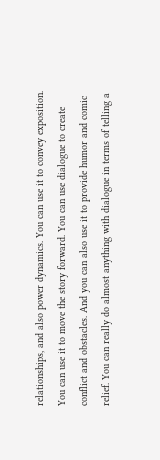relationships, and also power dynamics. You can use it to convey exposition. You can use it to move the story forward. You can use dialogue to create conflict and obstacles. And you can also use it to provide humor and comic relief. You can really do almost anything with dialogue in terms of telling a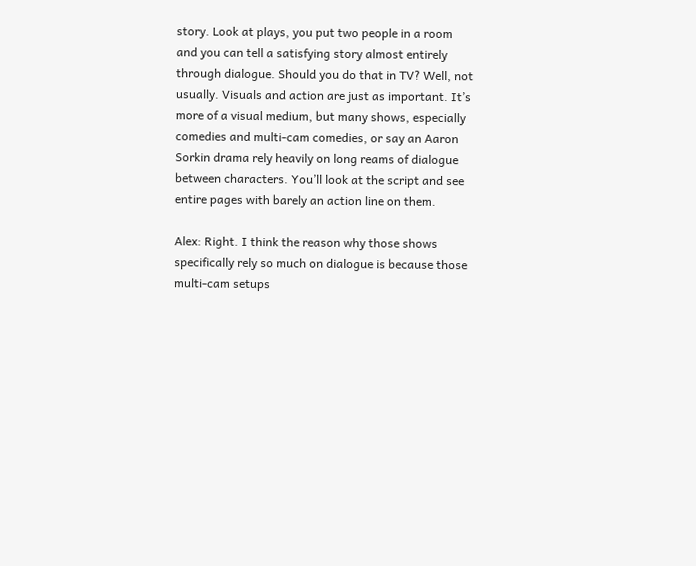story. Look at plays, you put two people in a room and you can tell a satisfying story almost entirely through dialogue. Should you do that in TV? Well, not usually. Visuals and action are just as important. It’s more of a visual medium, but many shows, especially comedies and multi-cam comedies, or say an Aaron Sorkin drama rely heavily on long reams of dialogue between characters. You’ll look at the script and see entire pages with barely an action line on them.

Alex: Right. I think the reason why those shows specifically rely so much on dialogue is because those multi-cam setups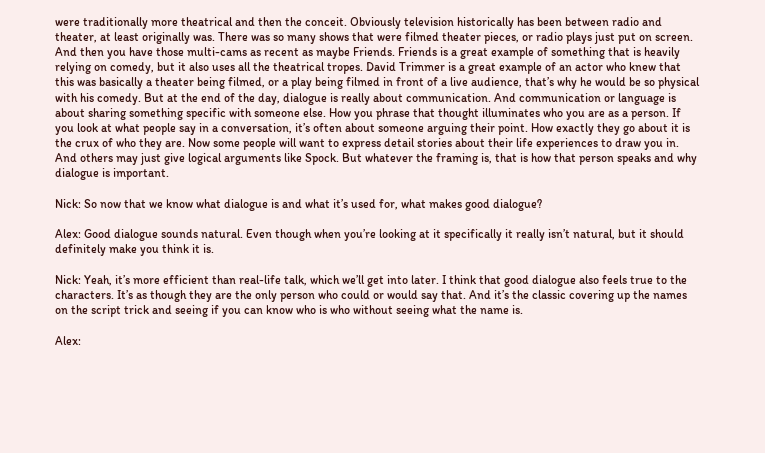were traditionally more theatrical and then the conceit. Obviously television historically has been between radio and theater, at least originally was. There was so many shows that were filmed theater pieces, or radio plays just put on screen. And then you have those multi-cams as recent as maybe Friends. Friends is a great example of something that is heavily relying on comedy, but it also uses all the theatrical tropes. David Trimmer is a great example of an actor who knew that this was basically a theater being filmed, or a play being filmed in front of a live audience, that’s why he would be so physical with his comedy. But at the end of the day, dialogue is really about communication. And communication or language is about sharing something specific with someone else. How you phrase that thought illuminates who you are as a person. If you look at what people say in a conversation, it’s often about someone arguing their point. How exactly they go about it is the crux of who they are. Now some people will want to express detail stories about their life experiences to draw you in. And others may just give logical arguments like Spock. But whatever the framing is, that is how that person speaks and why dialogue is important.

Nick: So now that we know what dialogue is and what it’s used for, what makes good dialogue?

Alex: Good dialogue sounds natural. Even though when you’re looking at it specifically it really isn’t natural, but it should definitely make you think it is.

Nick: Yeah, it’s more efficient than real-life talk, which we’ll get into later. I think that good dialogue also feels true to the characters. It’s as though they are the only person who could or would say that. And it’s the classic covering up the names on the script trick and seeing if you can know who is who without seeing what the name is.

Alex: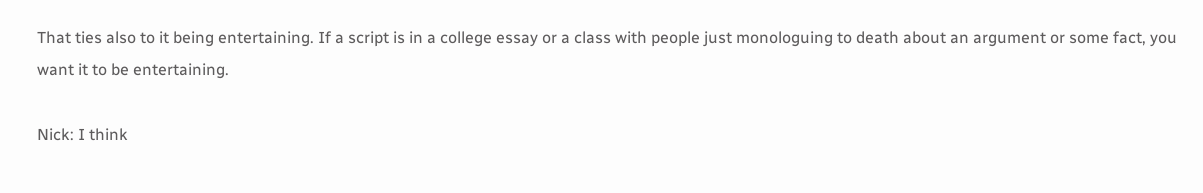That ties also to it being entertaining. If a script is in a college essay or a class with people just monologuing to death about an argument or some fact, you want it to be entertaining.

Nick: I think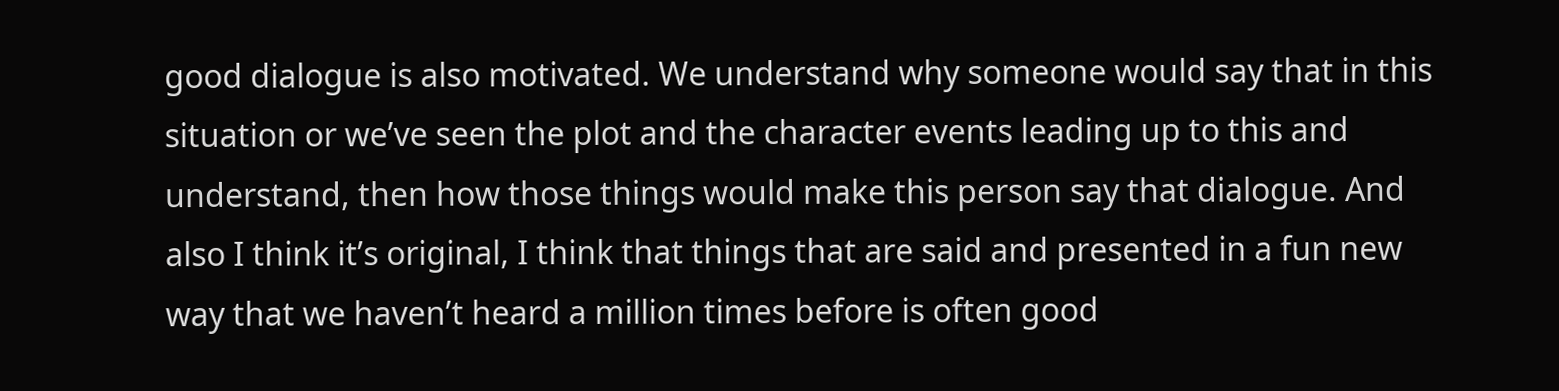good dialogue is also motivated. We understand why someone would say that in this situation or we’ve seen the plot and the character events leading up to this and understand, then how those things would make this person say that dialogue. And also I think it’s original, I think that things that are said and presented in a fun new way that we haven’t heard a million times before is often good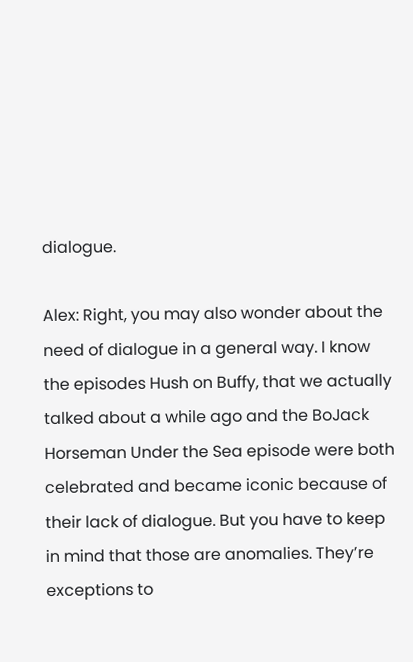dialogue.

Alex: Right, you may also wonder about the need of dialogue in a general way. I know the episodes Hush on Buffy, that we actually talked about a while ago and the BoJack Horseman Under the Sea episode were both celebrated and became iconic because of their lack of dialogue. But you have to keep in mind that those are anomalies. They’re exceptions to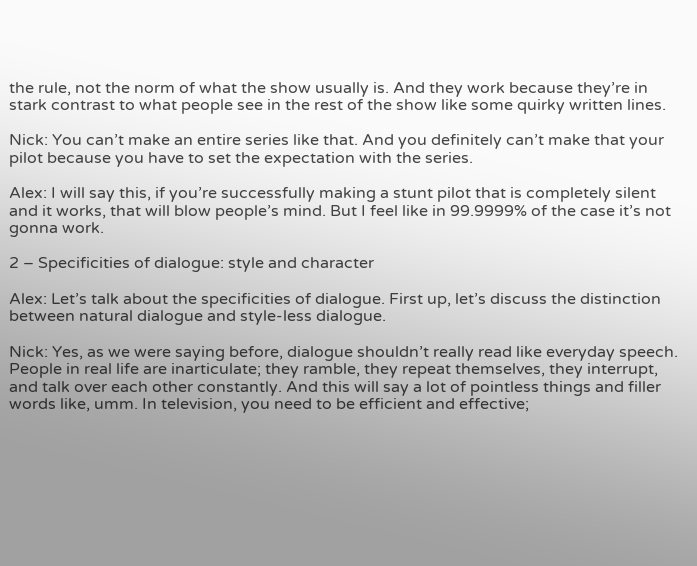the rule, not the norm of what the show usually is. And they work because they’re in stark contrast to what people see in the rest of the show like some quirky written lines.

Nick: You can’t make an entire series like that. And you definitely can’t make that your pilot because you have to set the expectation with the series.

Alex: I will say this, if you’re successfully making a stunt pilot that is completely silent and it works, that will blow people’s mind. But I feel like in 99.9999% of the case it’s not gonna work.

2 – Specificities of dialogue: style and character

Alex: Let’s talk about the specificities of dialogue. First up, let’s discuss the distinction between natural dialogue and style-less dialogue.

Nick: Yes, as we were saying before, dialogue shouldn’t really read like everyday speech. People in real life are inarticulate; they ramble, they repeat themselves, they interrupt, and talk over each other constantly. And this will say a lot of pointless things and filler words like, umm. In television, you need to be efficient and effective;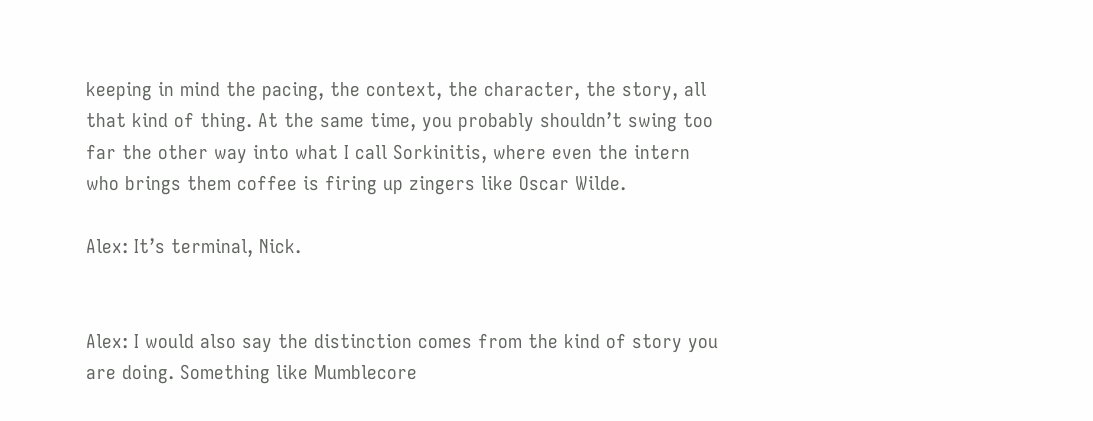keeping in mind the pacing, the context, the character, the story, all that kind of thing. At the same time, you probably shouldn’t swing too far the other way into what I call Sorkinitis, where even the intern who brings them coffee is firing up zingers like Oscar Wilde.

Alex: It’s terminal, Nick.


Alex: I would also say the distinction comes from the kind of story you are doing. Something like Mumblecore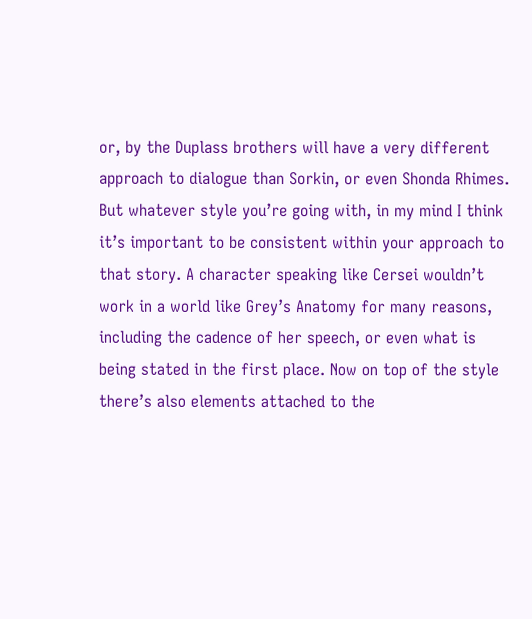or, by the Duplass brothers will have a very different approach to dialogue than Sorkin, or even Shonda Rhimes. But whatever style you’re going with, in my mind I think it’s important to be consistent within your approach to that story. A character speaking like Cersei wouldn’t work in a world like Grey’s Anatomy for many reasons, including the cadence of her speech, or even what is being stated in the first place. Now on top of the style there’s also elements attached to the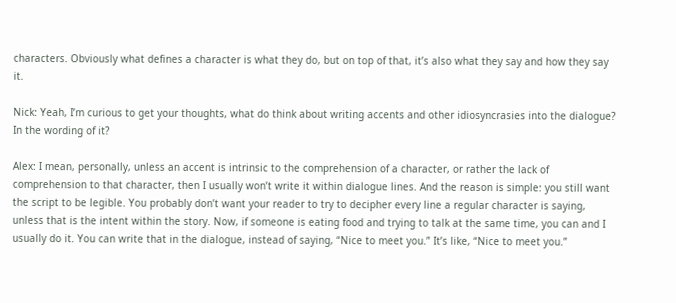characters. Obviously what defines a character is what they do, but on top of that, it’s also what they say and how they say it.

Nick: Yeah, I’m curious to get your thoughts, what do think about writing accents and other idiosyncrasies into the dialogue? In the wording of it?

Alex: I mean, personally, unless an accent is intrinsic to the comprehension of a character, or rather the lack of comprehension to that character, then I usually won’t write it within dialogue lines. And the reason is simple: you still want the script to be legible. You probably don’t want your reader to try to decipher every line a regular character is saying, unless that is the intent within the story. Now, if someone is eating food and trying to talk at the same time, you can and I usually do it. You can write that in the dialogue, instead of saying, “Nice to meet you.” It’s like, “Nice to meet you.”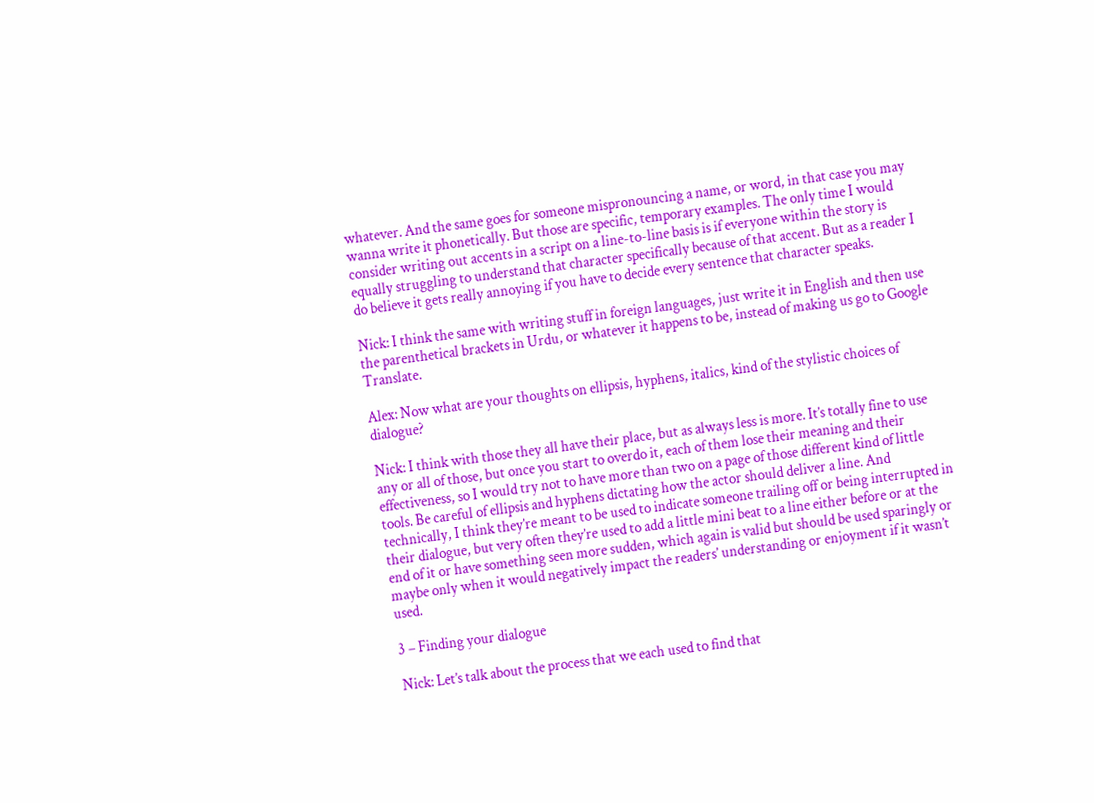whatever. And the same goes for someone mispronouncing a name, or word, in that case you may wanna write it phonetically. But those are specific, temporary examples. The only time I would consider writing out accents in a script on a line-to-line basis is if everyone within the story is equally struggling to understand that character specifically because of that accent. But as a reader I do believe it gets really annoying if you have to decide every sentence that character speaks.

Nick: I think the same with writing stuff in foreign languages, just write it in English and then use the parenthetical brackets in Urdu, or whatever it happens to be, instead of making us go to Google Translate.

Alex: Now what are your thoughts on ellipsis, hyphens, italics, kind of the stylistic choices of dialogue?

Nick: I think with those they all have their place, but as always less is more. It’s totally fine to use any or all of those, but once you start to overdo it, each of them lose their meaning and their effectiveness, so I would try not to have more than two on a page of those different kind of little tools. Be careful of ellipsis and hyphens dictating how the actor should deliver a line. And technically, I think they’re meant to be used to indicate someone trailing off or being interrupted in their dialogue, but very often they’re used to add a little mini beat to a line either before or at the end of it or have something seen more sudden, which again is valid but should be used sparingly or maybe only when it would negatively impact the readers’ understanding or enjoyment if it wasn’t used.

3 – Finding your dialogue

Nick: Let’s talk about the process that we each used to find that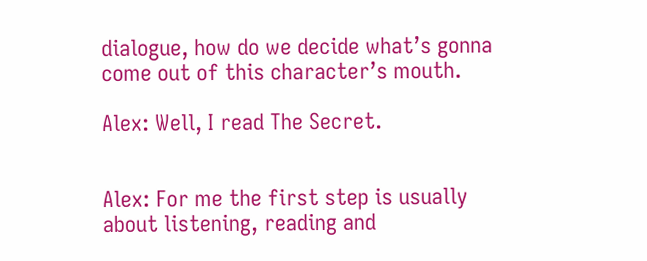dialogue, how do we decide what’s gonna come out of this character’s mouth.

Alex: Well, I read The Secret.


Alex: For me the first step is usually about listening, reading and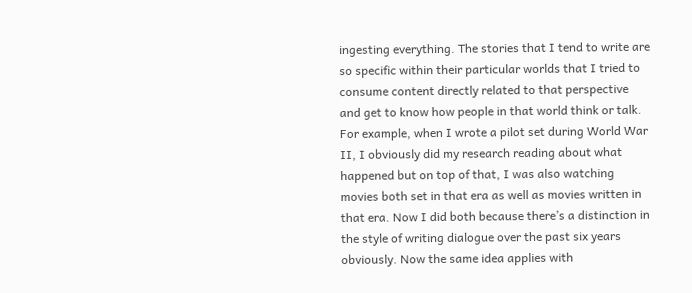ingesting everything. The stories that I tend to write are so specific within their particular worlds that I tried to consume content directly related to that perspective and get to know how people in that world think or talk. For example, when I wrote a pilot set during World War II, I obviously did my research reading about what happened but on top of that, I was also watching movies both set in that era as well as movies written in that era. Now I did both because there’s a distinction in the style of writing dialogue over the past six years obviously. Now the same idea applies with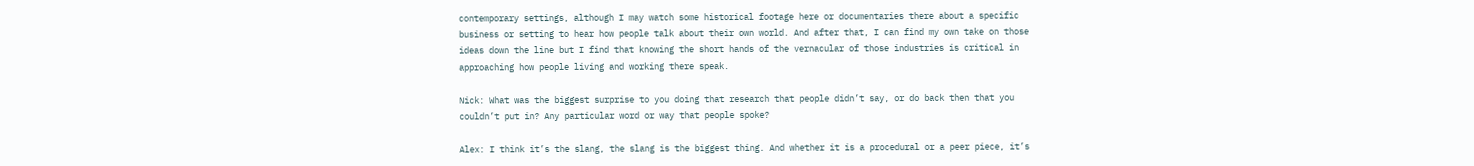contemporary settings, although I may watch some historical footage here or documentaries there about a specific business or setting to hear how people talk about their own world. And after that, I can find my own take on those ideas down the line but I find that knowing the short hands of the vernacular of those industries is critical in approaching how people living and working there speak.

Nick: What was the biggest surprise to you doing that research that people didn’t say, or do back then that you couldn’t put in? Any particular word or way that people spoke?

Alex: I think it’s the slang, the slang is the biggest thing. And whether it is a procedural or a peer piece, it’s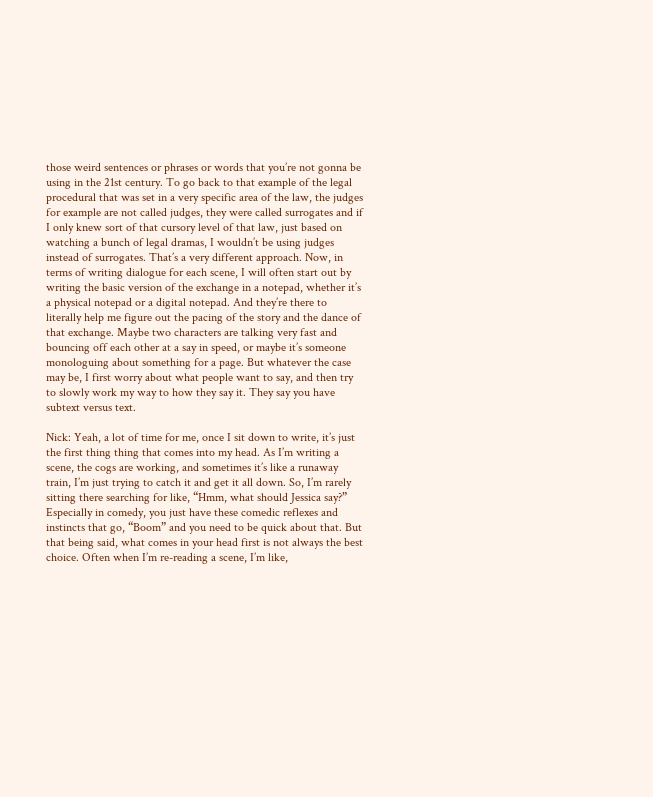those weird sentences or phrases or words that you’re not gonna be using in the 21st century. To go back to that example of the legal procedural that was set in a very specific area of the law, the judges for example are not called judges, they were called surrogates and if I only knew sort of that cursory level of that law, just based on watching a bunch of legal dramas, I wouldn’t be using judges instead of surrogates. That’s a very different approach. Now, in terms of writing dialogue for each scene, I will often start out by writing the basic version of the exchange in a notepad, whether it’s a physical notepad or a digital notepad. And they’re there to literally help me figure out the pacing of the story and the dance of that exchange. Maybe two characters are talking very fast and bouncing off each other at a say in speed, or maybe it’s someone monologuing about something for a page. But whatever the case may be, I first worry about what people want to say, and then try to slowly work my way to how they say it. They say you have subtext versus text.

Nick: Yeah, a lot of time for me, once I sit down to write, it’s just the first thing thing that comes into my head. As I’m writing a scene, the cogs are working, and sometimes it’s like a runaway train, I’m just trying to catch it and get it all down. So, I’m rarely sitting there searching for like, “Hmm, what should Jessica say?” Especially in comedy, you just have these comedic reflexes and instincts that go, “Boom” and you need to be quick about that. But that being said, what comes in your head first is not always the best choice. Often when I’m re-reading a scene, I’m like,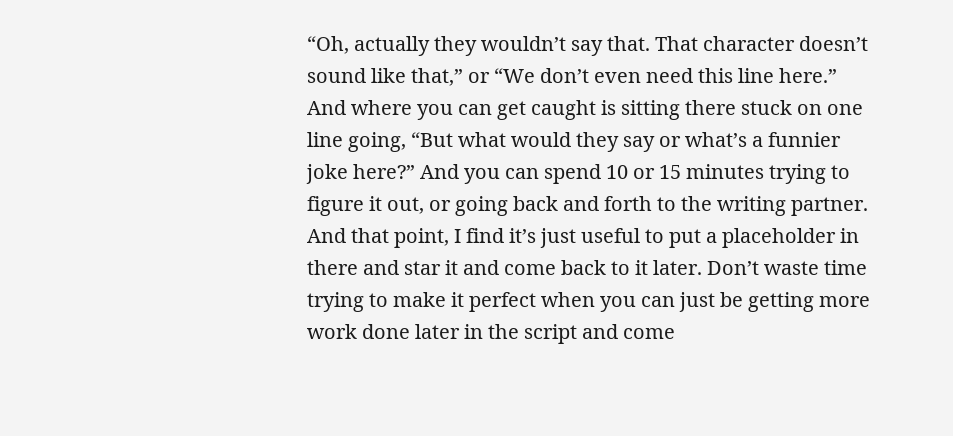“Oh, actually they wouldn’t say that. That character doesn’t sound like that,” or “We don’t even need this line here.” And where you can get caught is sitting there stuck on one line going, “But what would they say or what’s a funnier joke here?” And you can spend 10 or 15 minutes trying to figure it out, or going back and forth to the writing partner. And that point, I find it’s just useful to put a placeholder in there and star it and come back to it later. Don’t waste time trying to make it perfect when you can just be getting more work done later in the script and come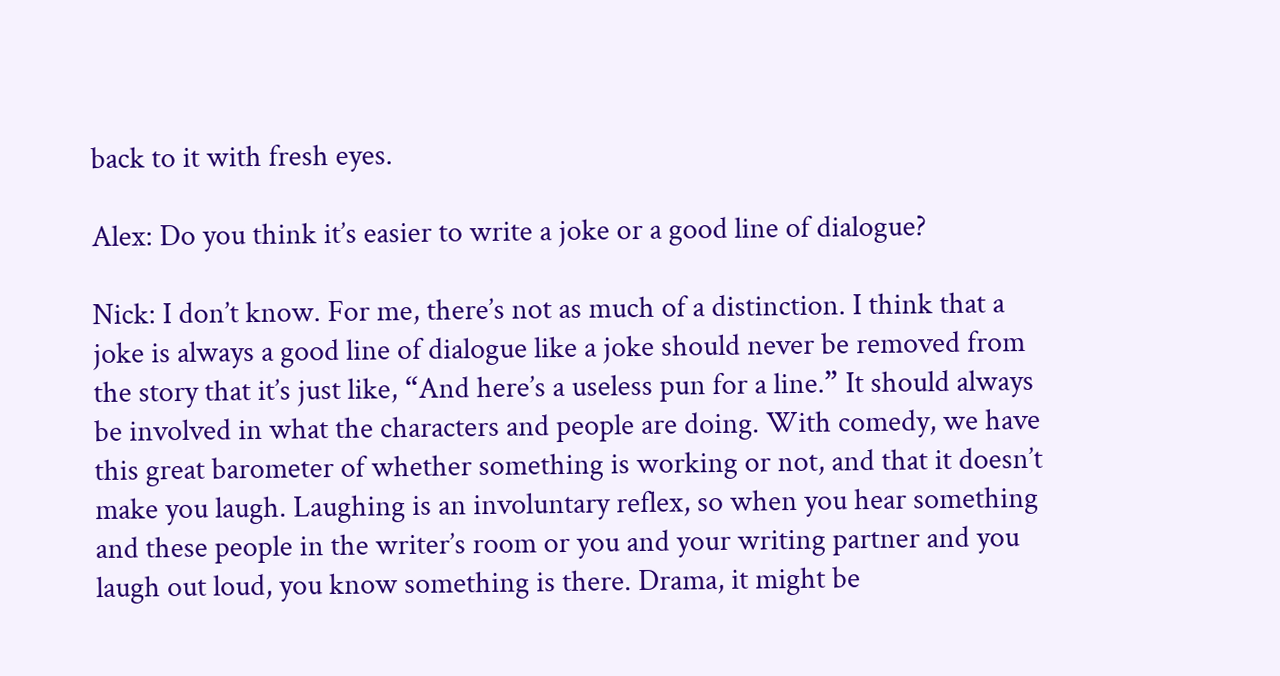back to it with fresh eyes.

Alex: Do you think it’s easier to write a joke or a good line of dialogue?

Nick: I don’t know. For me, there’s not as much of a distinction. I think that a joke is always a good line of dialogue like a joke should never be removed from the story that it’s just like, “And here’s a useless pun for a line.” It should always be involved in what the characters and people are doing. With comedy, we have this great barometer of whether something is working or not, and that it doesn’t make you laugh. Laughing is an involuntary reflex, so when you hear something and these people in the writer’s room or you and your writing partner and you laugh out loud, you know something is there. Drama, it might be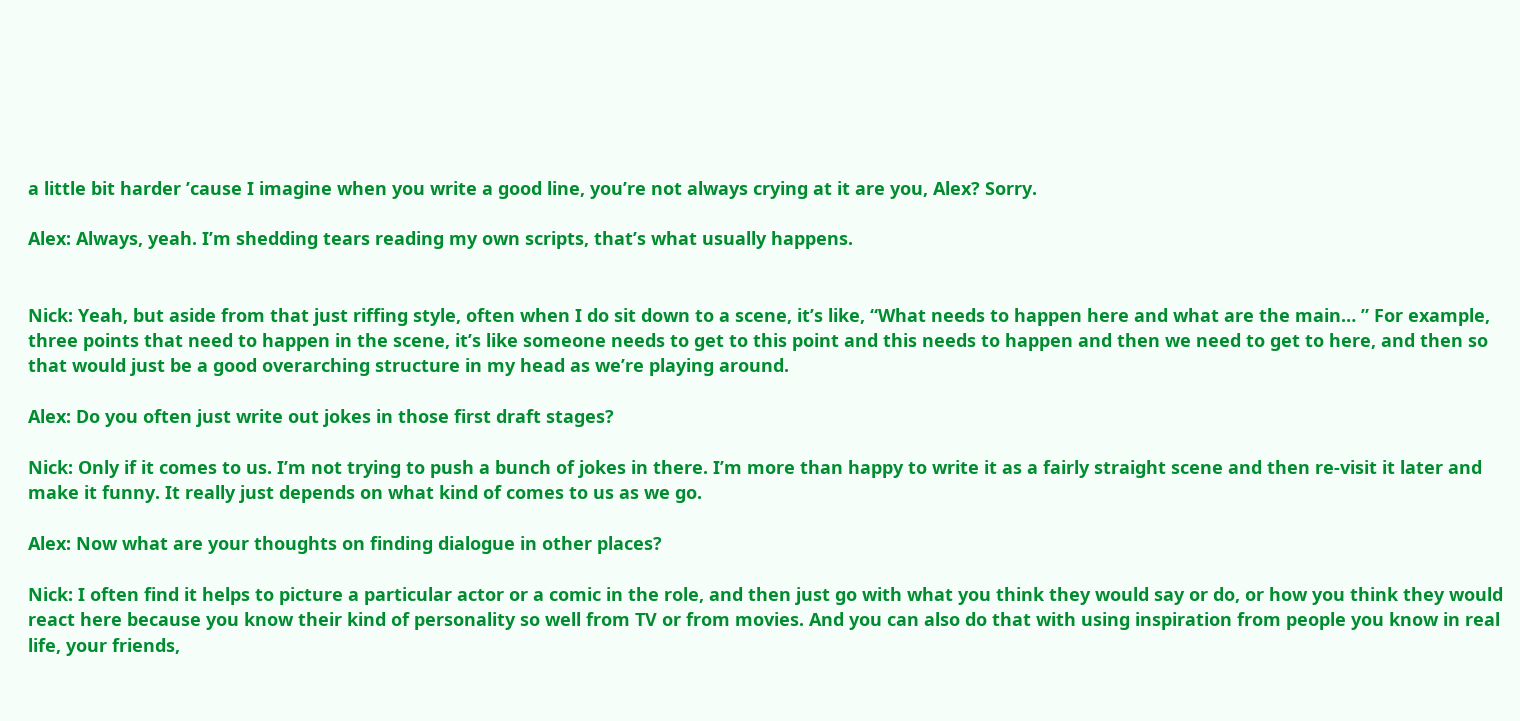a little bit harder ’cause I imagine when you write a good line, you’re not always crying at it are you, Alex? Sorry.

Alex: Always, yeah. I’m shedding tears reading my own scripts, that’s what usually happens.


Nick: Yeah, but aside from that just riffing style, often when I do sit down to a scene, it’s like, “What needs to happen here and what are the main… ” For example, three points that need to happen in the scene, it’s like someone needs to get to this point and this needs to happen and then we need to get to here, and then so that would just be a good overarching structure in my head as we’re playing around.

Alex: Do you often just write out jokes in those first draft stages?

Nick: Only if it comes to us. I’m not trying to push a bunch of jokes in there. I’m more than happy to write it as a fairly straight scene and then re-visit it later and make it funny. It really just depends on what kind of comes to us as we go.

Alex: Now what are your thoughts on finding dialogue in other places?

Nick: I often find it helps to picture a particular actor or a comic in the role, and then just go with what you think they would say or do, or how you think they would react here because you know their kind of personality so well from TV or from movies. And you can also do that with using inspiration from people you know in real life, your friends,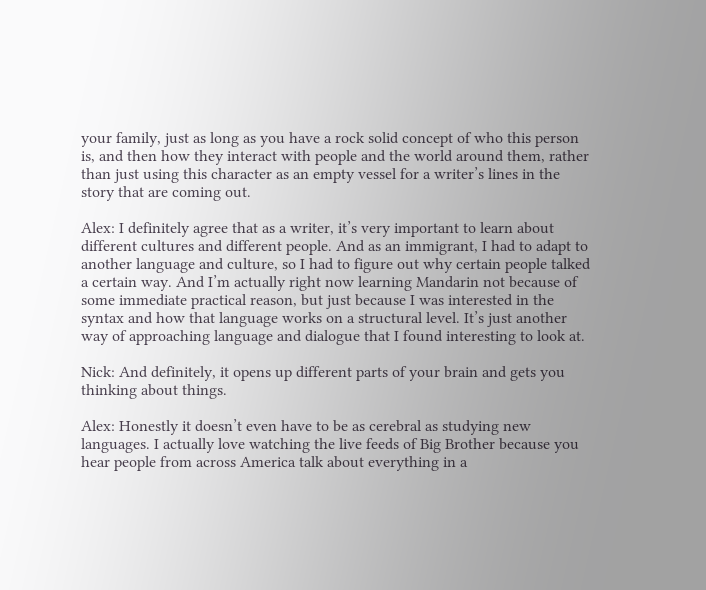your family, just as long as you have a rock solid concept of who this person is, and then how they interact with people and the world around them, rather than just using this character as an empty vessel for a writer’s lines in the story that are coming out.

Alex: I definitely agree that as a writer, it’s very important to learn about different cultures and different people. And as an immigrant, I had to adapt to another language and culture, so I had to figure out why certain people talked a certain way. And I’m actually right now learning Mandarin not because of some immediate practical reason, but just because I was interested in the syntax and how that language works on a structural level. It’s just another way of approaching language and dialogue that I found interesting to look at.

Nick: And definitely, it opens up different parts of your brain and gets you thinking about things.

Alex: Honestly it doesn’t even have to be as cerebral as studying new languages. I actually love watching the live feeds of Big Brother because you hear people from across America talk about everything in a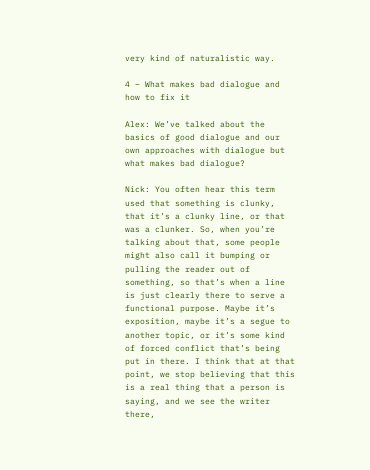very kind of naturalistic way.

4 – What makes bad dialogue and how to fix it

Alex: We’ve talked about the basics of good dialogue and our own approaches with dialogue but what makes bad dialogue?

Nick: You often hear this term used that something is clunky, that it’s a clunky line, or that was a clunker. So, when you’re talking about that, some people might also call it bumping or pulling the reader out of something, so that’s when a line is just clearly there to serve a functional purpose. Maybe it’s exposition, maybe it’s a segue to another topic, or it’s some kind of forced conflict that’s being put in there. I think that at that point, we stop believing that this is a real thing that a person is saying, and we see the writer there,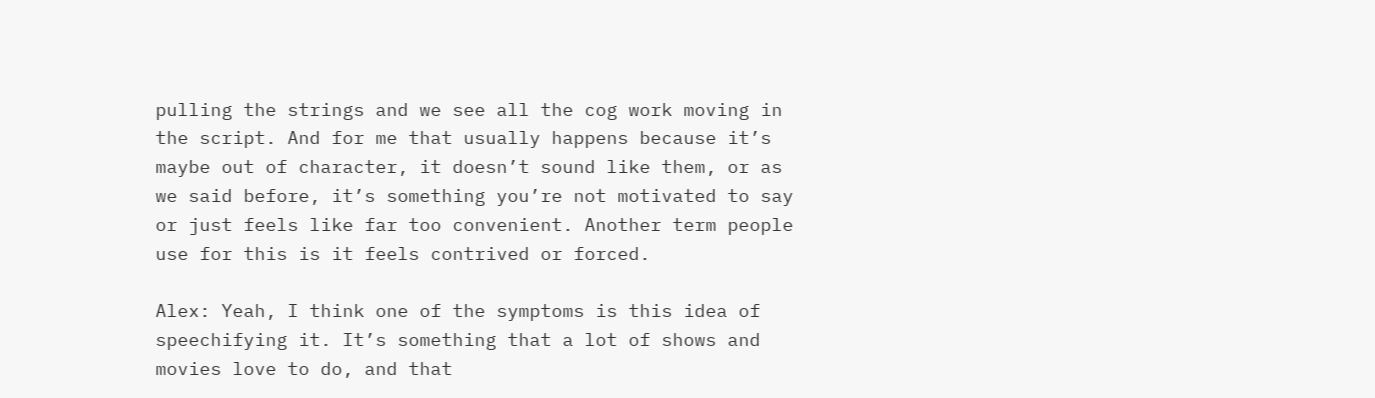pulling the strings and we see all the cog work moving in the script. And for me that usually happens because it’s maybe out of character, it doesn’t sound like them, or as we said before, it’s something you’re not motivated to say or just feels like far too convenient. Another term people use for this is it feels contrived or forced.

Alex: Yeah, I think one of the symptoms is this idea of speechifying it. It’s something that a lot of shows and movies love to do, and that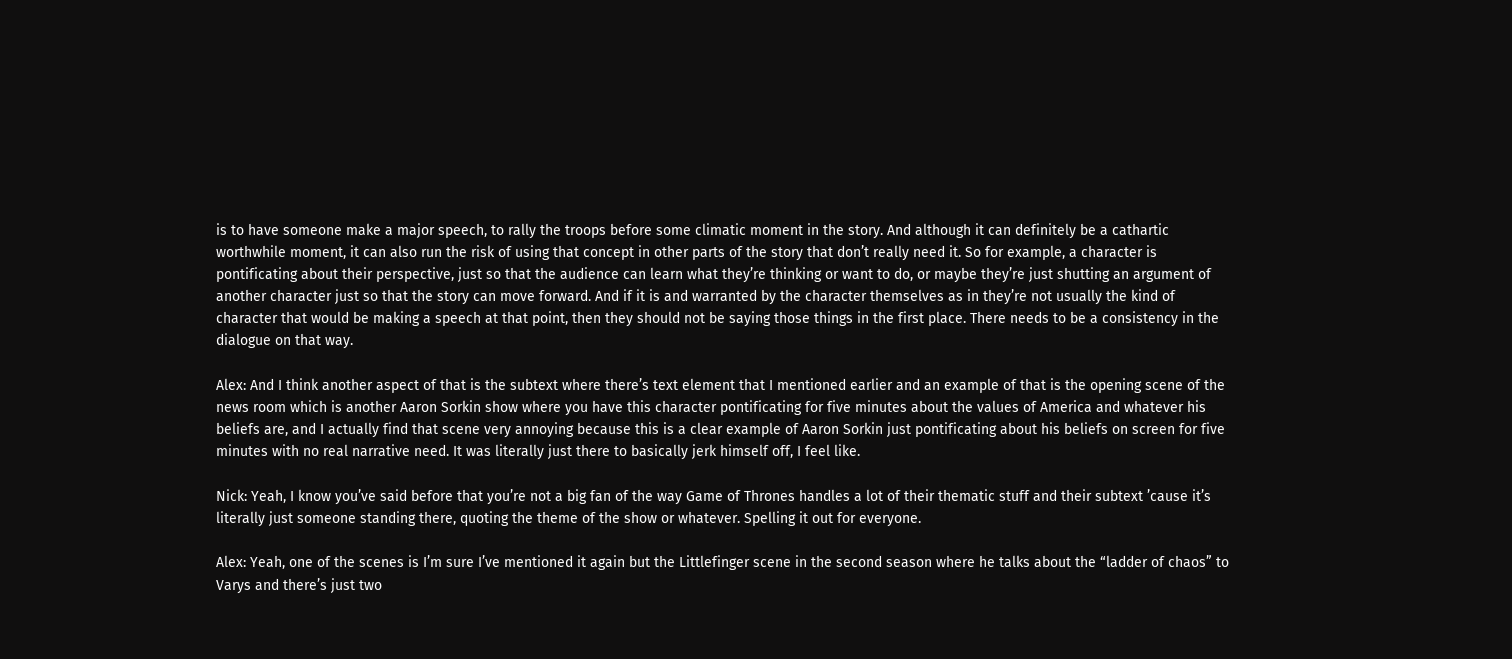is to have someone make a major speech, to rally the troops before some climatic moment in the story. And although it can definitely be a cathartic worthwhile moment, it can also run the risk of using that concept in other parts of the story that don’t really need it. So for example, a character is pontificating about their perspective, just so that the audience can learn what they’re thinking or want to do, or maybe they’re just shutting an argument of another character just so that the story can move forward. And if it is and warranted by the character themselves as in they’re not usually the kind of character that would be making a speech at that point, then they should not be saying those things in the first place. There needs to be a consistency in the dialogue on that way.

Alex: And I think another aspect of that is the subtext where there’s text element that I mentioned earlier and an example of that is the opening scene of the news room which is another Aaron Sorkin show where you have this character pontificating for five minutes about the values of America and whatever his beliefs are, and I actually find that scene very annoying because this is a clear example of Aaron Sorkin just pontificating about his beliefs on screen for five minutes with no real narrative need. It was literally just there to basically jerk himself off, I feel like.

Nick: Yeah, I know you’ve said before that you’re not a big fan of the way Game of Thrones handles a lot of their thematic stuff and their subtext ’cause it’s literally just someone standing there, quoting the theme of the show or whatever. Spelling it out for everyone.

Alex: Yeah, one of the scenes is I’m sure I’ve mentioned it again but the Littlefinger scene in the second season where he talks about the “ladder of chaos” to Varys and there’s just two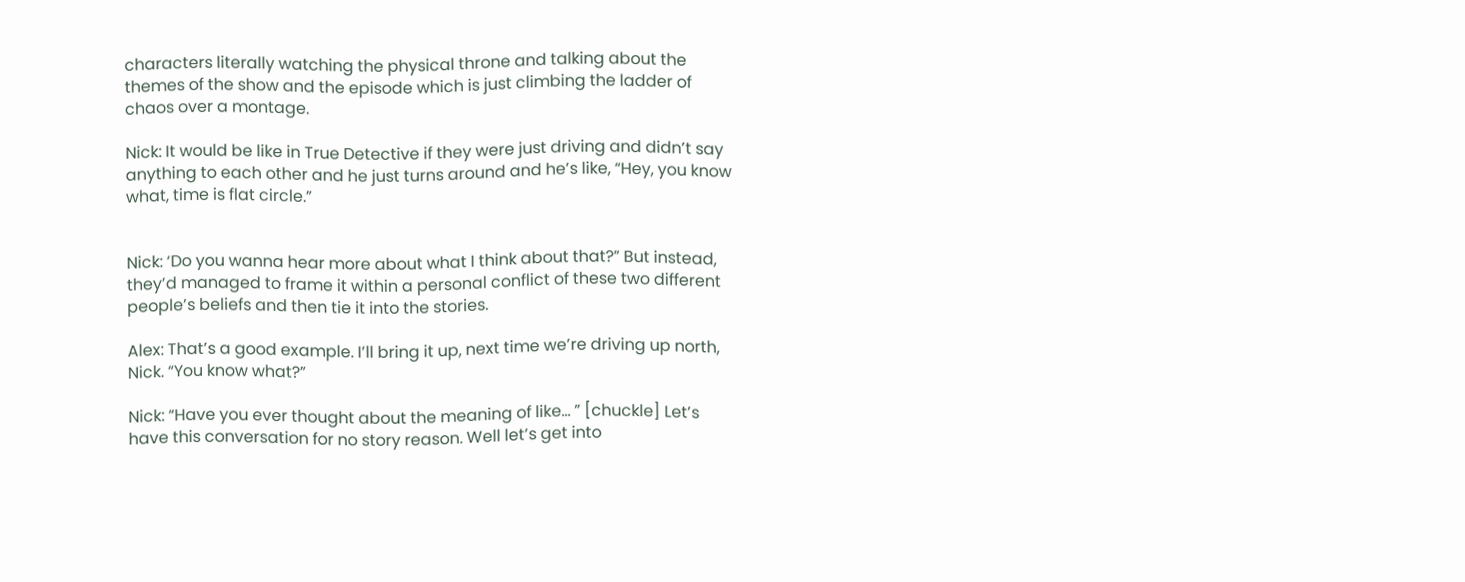characters literally watching the physical throne and talking about the themes of the show and the episode which is just climbing the ladder of chaos over a montage.

Nick: It would be like in True Detective if they were just driving and didn’t say anything to each other and he just turns around and he’s like, “Hey, you know what, time is flat circle.”


Nick: ‘Do you wanna hear more about what I think about that?” But instead, they’d managed to frame it within a personal conflict of these two different people’s beliefs and then tie it into the stories.

Alex: That’s a good example. I’ll bring it up, next time we’re driving up north, Nick. “You know what?”

Nick: “Have you ever thought about the meaning of like… ” [chuckle] Let’s have this conversation for no story reason. Well let’s get into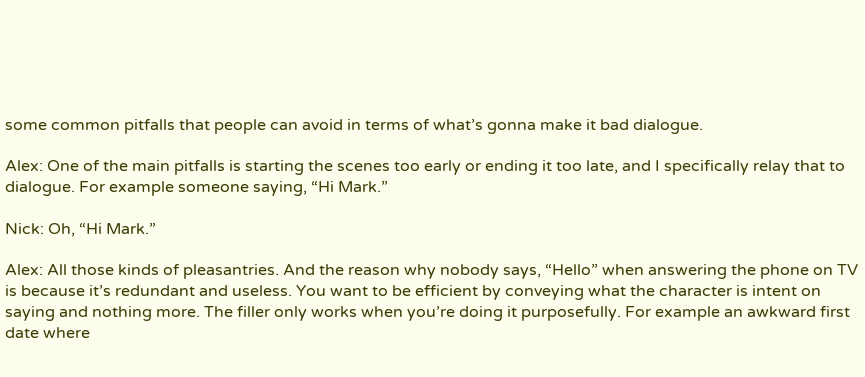some common pitfalls that people can avoid in terms of what’s gonna make it bad dialogue.

Alex: One of the main pitfalls is starting the scenes too early or ending it too late, and I specifically relay that to dialogue. For example someone saying, “Hi Mark.”

Nick: Oh, “Hi Mark.”

Alex: All those kinds of pleasantries. And the reason why nobody says, “Hello” when answering the phone on TV is because it’s redundant and useless. You want to be efficient by conveying what the character is intent on saying and nothing more. The filler only works when you’re doing it purposefully. For example an awkward first date where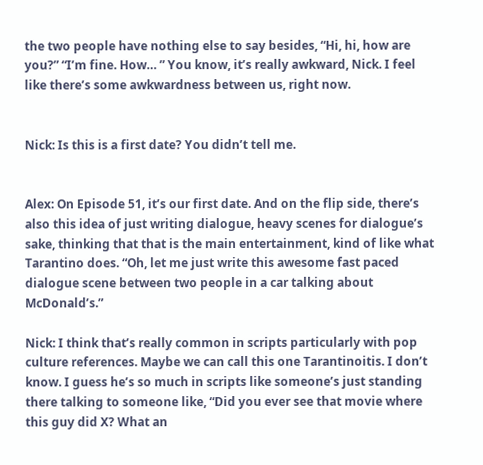the two people have nothing else to say besides, “Hi, hi, how are you?” “I’m fine. How… ” You know, it’s really awkward, Nick. I feel like there’s some awkwardness between us, right now.


Nick: Is this is a first date? You didn’t tell me.


Alex: On Episode 51, it’s our first date. And on the flip side, there’s also this idea of just writing dialogue, heavy scenes for dialogue’s sake, thinking that that is the main entertainment, kind of like what Tarantino does. “Oh, let me just write this awesome fast paced dialogue scene between two people in a car talking about McDonald’s.”

Nick: I think that’s really common in scripts particularly with pop culture references. Maybe we can call this one Tarantinoitis. I don’t know. I guess he’s so much in scripts like someone’s just standing there talking to someone like, “Did you ever see that movie where this guy did X? What an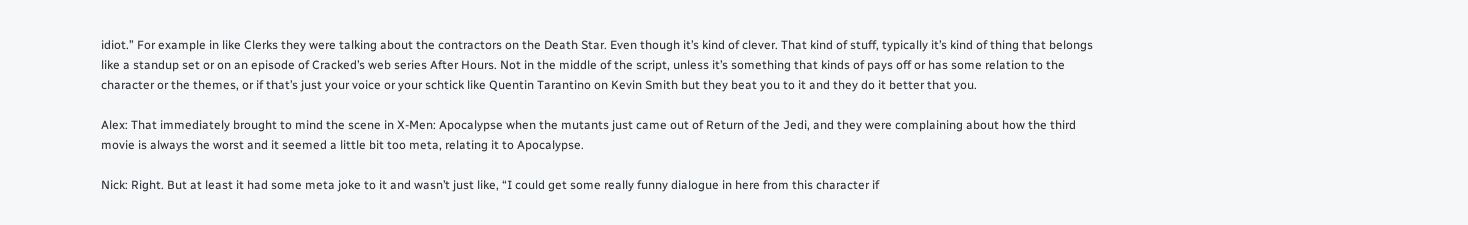idiot.” For example in like Clerks they were talking about the contractors on the Death Star. Even though it’s kind of clever. That kind of stuff, typically it’s kind of thing that belongs like a standup set or on an episode of Cracked’s web series After Hours. Not in the middle of the script, unless it’s something that kinds of pays off or has some relation to the character or the themes, or if that’s just your voice or your schtick like Quentin Tarantino on Kevin Smith but they beat you to it and they do it better that you.

Alex: That immediately brought to mind the scene in X-Men: Apocalypse when the mutants just came out of Return of the Jedi, and they were complaining about how the third movie is always the worst and it seemed a little bit too meta, relating it to Apocalypse.

Nick: Right. But at least it had some meta joke to it and wasn’t just like, “I could get some really funny dialogue in here from this character if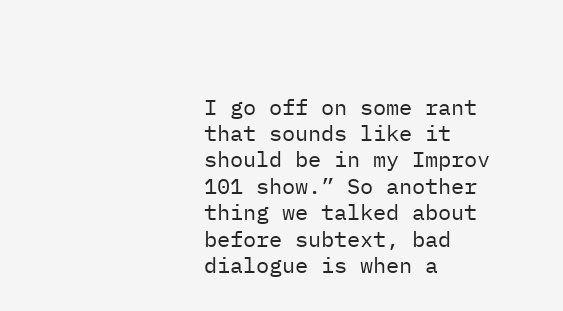I go off on some rant that sounds like it should be in my Improv 101 show.” So another thing we talked about before subtext, bad dialogue is when a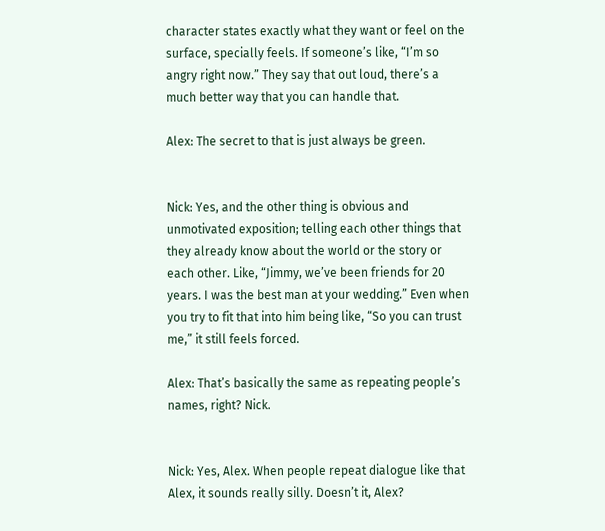character states exactly what they want or feel on the surface, specially feels. If someone’s like, “I’m so angry right now.” They say that out loud, there’s a much better way that you can handle that.

Alex: The secret to that is just always be green.


Nick: Yes, and the other thing is obvious and unmotivated exposition; telling each other things that they already know about the world or the story or each other. Like, “Jimmy, we’ve been friends for 20 years. I was the best man at your wedding.” Even when you try to fit that into him being like, “So you can trust me,” it still feels forced.

Alex: That’s basically the same as repeating people’s names, right? Nick.


Nick: Yes, Alex. When people repeat dialogue like that Alex, it sounds really silly. Doesn’t it, Alex?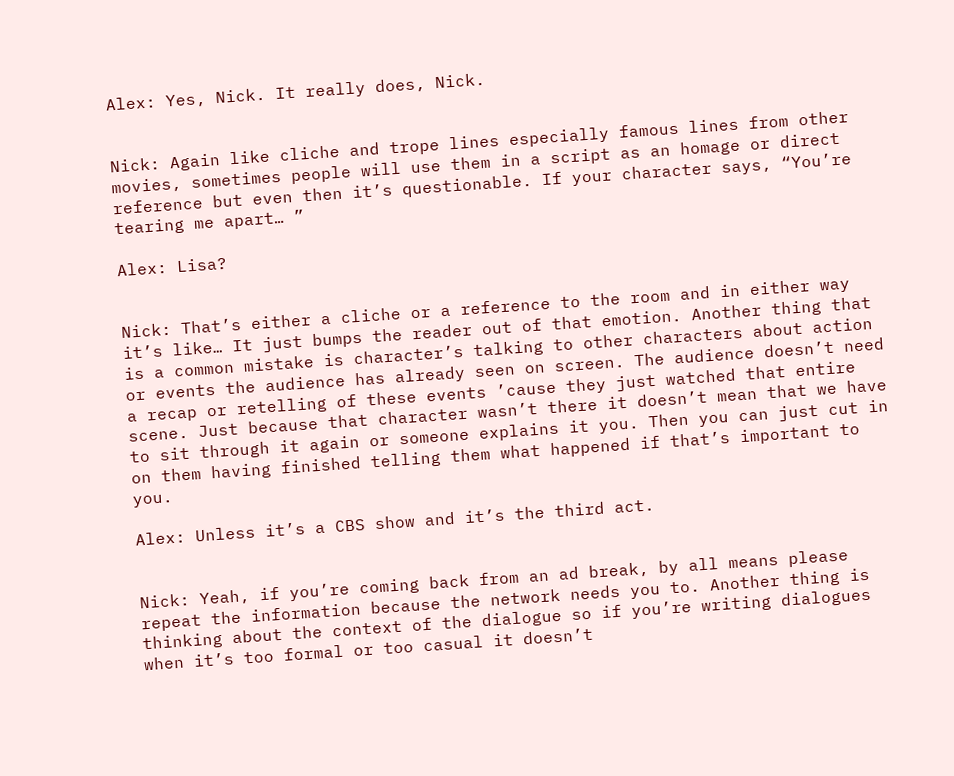Alex: Yes, Nick. It really does, Nick.


Nick: Again like cliche and trope lines especially famous lines from other movies, sometimes people will use them in a script as an homage or direct reference but even then it’s questionable. If your character says, “You’re tearing me apart… ”

Alex: Lisa?


Nick: That’s either a cliche or a reference to the room and in either way it’s like… It just bumps the reader out of that emotion. Another thing that is a common mistake is character’s talking to other characters about action or events the audience has already seen on screen. The audience doesn’t need a recap or retelling of these events ’cause they just watched that entire scene. Just because that character wasn’t there it doesn’t mean that we have to sit through it again or someone explains it you. Then you can just cut in on them having finished telling them what happened if that’s important to you.

Alex: Unless it’s a CBS show and it’s the third act.


Nick: Yeah, if you’re coming back from an ad break, by all means please repeat the information because the network needs you to. Another thing is thinking about the context of the dialogue so if you’re writing dialogues when it’s too formal or too casual it doesn’t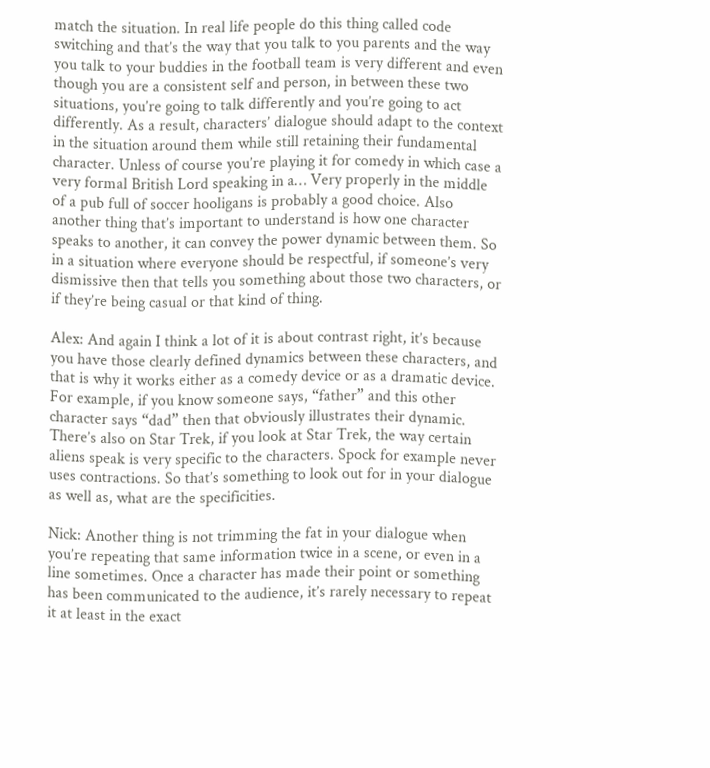match the situation. In real life people do this thing called code switching and that’s the way that you talk to you parents and the way you talk to your buddies in the football team is very different and even though you are a consistent self and person, in between these two situations, you’re going to talk differently and you’re going to act differently. As a result, characters’ dialogue should adapt to the context in the situation around them while still retaining their fundamental character. Unless of course you’re playing it for comedy in which case a very formal British Lord speaking in a… Very properly in the middle of a pub full of soccer hooligans is probably a good choice. Also another thing that’s important to understand is how one character speaks to another, it can convey the power dynamic between them. So in a situation where everyone should be respectful, if someone’s very dismissive then that tells you something about those two characters, or if they’re being casual or that kind of thing.

Alex: And again I think a lot of it is about contrast right, it’s because you have those clearly defined dynamics between these characters, and that is why it works either as a comedy device or as a dramatic device. For example, if you know someone says, “father” and this other character says “dad” then that obviously illustrates their dynamic. There’s also on Star Trek, if you look at Star Trek, the way certain aliens speak is very specific to the characters. Spock for example never uses contractions. So that’s something to look out for in your dialogue as well as, what are the specificities.

Nick: Another thing is not trimming the fat in your dialogue when you’re repeating that same information twice in a scene, or even in a line sometimes. Once a character has made their point or something has been communicated to the audience, it’s rarely necessary to repeat it at least in the exact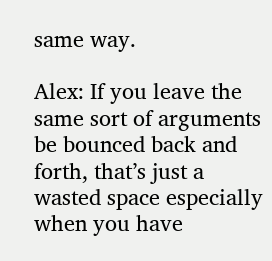same way.

Alex: If you leave the same sort of arguments be bounced back and forth, that’s just a wasted space especially when you have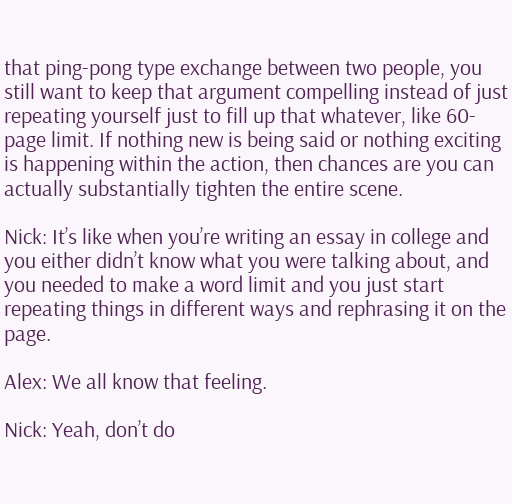that ping-pong type exchange between two people, you still want to keep that argument compelling instead of just repeating yourself just to fill up that whatever, like 60-page limit. If nothing new is being said or nothing exciting is happening within the action, then chances are you can actually substantially tighten the entire scene.

Nick: It’s like when you’re writing an essay in college and you either didn’t know what you were talking about, and you needed to make a word limit and you just start repeating things in different ways and rephrasing it on the page.

Alex: We all know that feeling.

Nick: Yeah, don’t do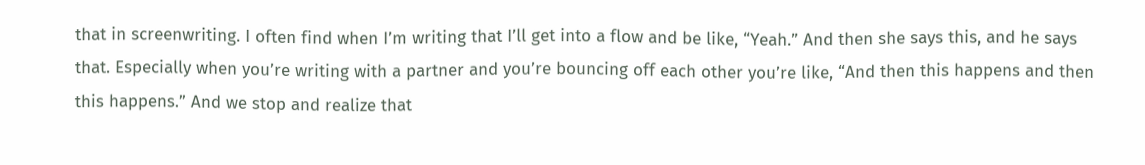that in screenwriting. I often find when I’m writing that I’ll get into a flow and be like, “Yeah.” And then she says this, and he says that. Especially when you’re writing with a partner and you’re bouncing off each other you’re like, “And then this happens and then this happens.” And we stop and realize that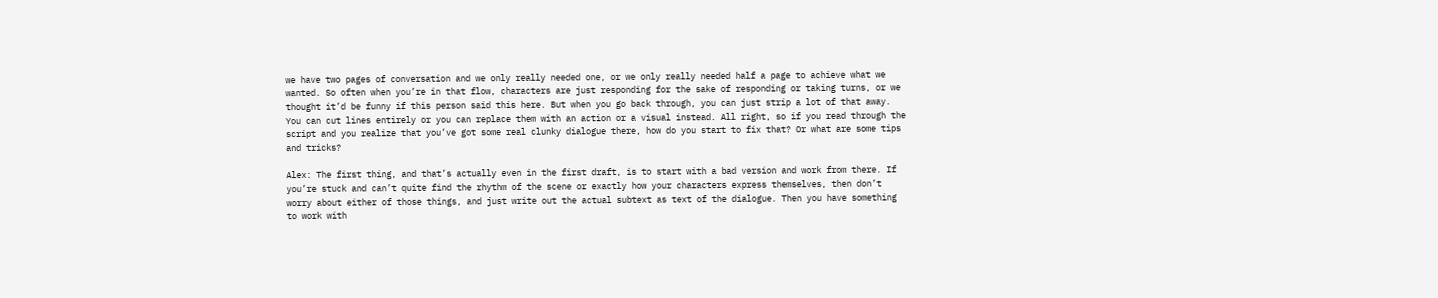we have two pages of conversation and we only really needed one, or we only really needed half a page to achieve what we wanted. So often when you’re in that flow, characters are just responding for the sake of responding or taking turns, or we thought it’d be funny if this person said this here. But when you go back through, you can just strip a lot of that away. You can cut lines entirely or you can replace them with an action or a visual instead. All right, so if you read through the script and you realize that you’ve got some real clunky dialogue there, how do you start to fix that? Or what are some tips and tricks?

Alex: The first thing, and that’s actually even in the first draft, is to start with a bad version and work from there. If you’re stuck and can’t quite find the rhythm of the scene or exactly how your characters express themselves, then don’t worry about either of those things, and just write out the actual subtext as text of the dialogue. Then you have something to work with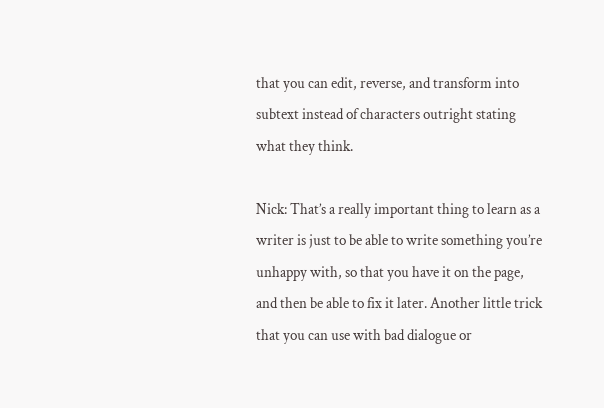that you can edit, reverse, and transform into subtext instead of characters outright stating what they think.

Nick: That’s a really important thing to learn as a writer is just to be able to write something you’re unhappy with, so that you have it on the page, and then be able to fix it later. Another little trick that you can use with bad dialogue or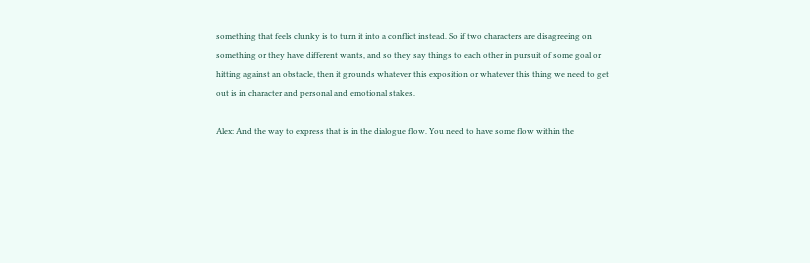something that feels clunky is to turn it into a conflict instead. So if two characters are disagreeing on something or they have different wants, and so they say things to each other in pursuit of some goal or hitting against an obstacle, then it grounds whatever this exposition or whatever this thing we need to get out is in character and personal and emotional stakes.

Alex: And the way to express that is in the dialogue flow. You need to have some flow within the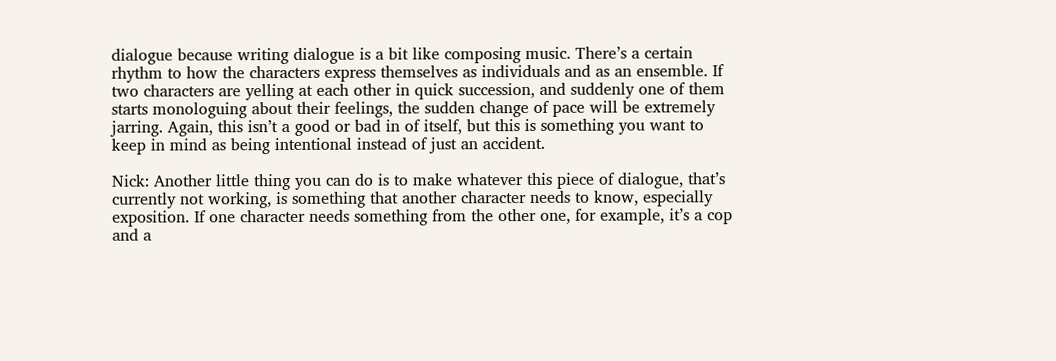dialogue because writing dialogue is a bit like composing music. There’s a certain rhythm to how the characters express themselves as individuals and as an ensemble. If two characters are yelling at each other in quick succession, and suddenly one of them starts monologuing about their feelings, the sudden change of pace will be extremely jarring. Again, this isn’t a good or bad in of itself, but this is something you want to keep in mind as being intentional instead of just an accident.

Nick: Another little thing you can do is to make whatever this piece of dialogue, that’s currently not working, is something that another character needs to know, especially exposition. If one character needs something from the other one, for example, it’s a cop and a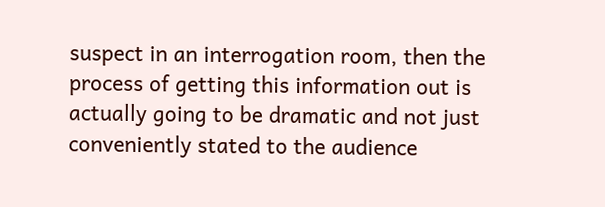suspect in an interrogation room, then the process of getting this information out is actually going to be dramatic and not just conveniently stated to the audience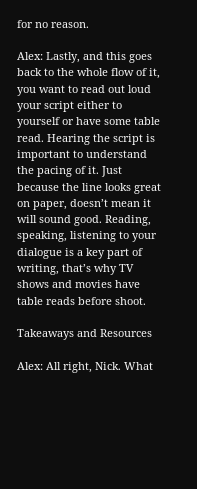for no reason.

Alex: Lastly, and this goes back to the whole flow of it, you want to read out loud your script either to yourself or have some table read. Hearing the script is important to understand the pacing of it. Just because the line looks great on paper, doesn’t mean it will sound good. Reading, speaking, listening to your dialogue is a key part of writing, that’s why TV shows and movies have table reads before shoot.

Takeaways and Resources

Alex: All right, Nick. What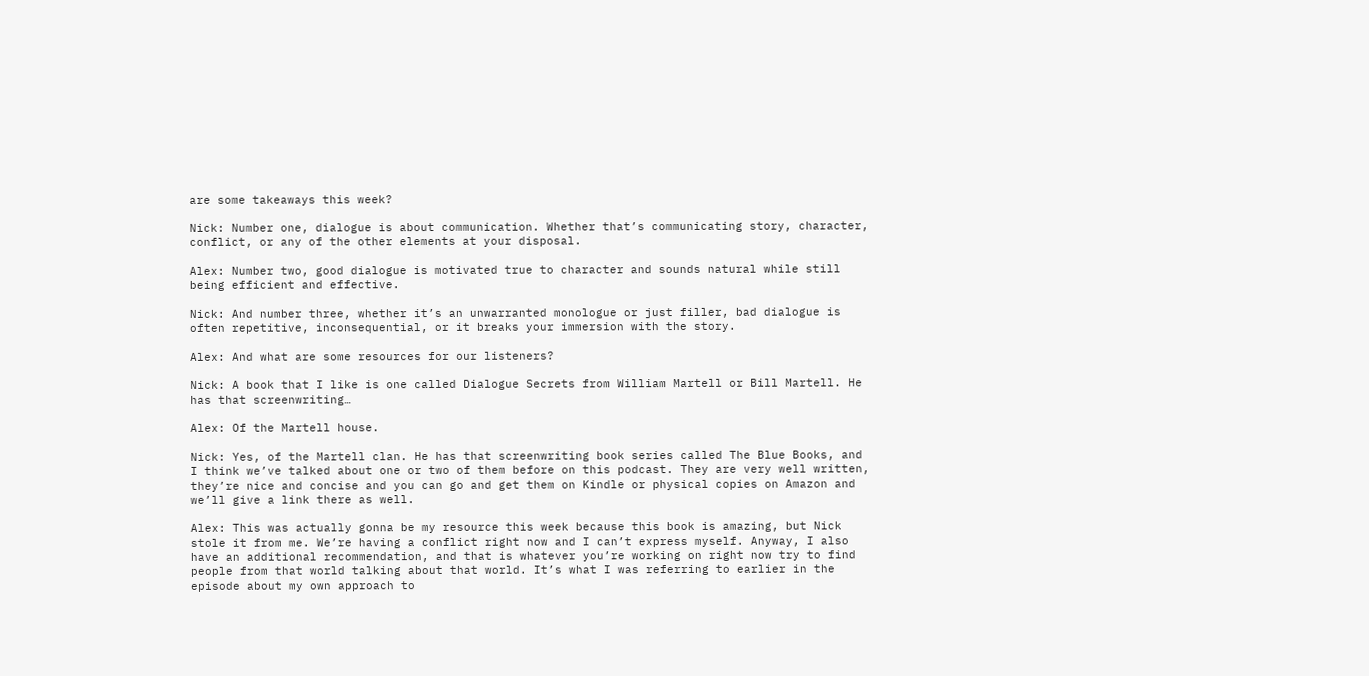are some takeaways this week?

Nick: Number one, dialogue is about communication. Whether that’s communicating story, character, conflict, or any of the other elements at your disposal.

Alex: Number two, good dialogue is motivated true to character and sounds natural while still being efficient and effective.

Nick: And number three, whether it’s an unwarranted monologue or just filler, bad dialogue is often repetitive, inconsequential, or it breaks your immersion with the story.

Alex: And what are some resources for our listeners?

Nick: A book that I like is one called Dialogue Secrets from William Martell or Bill Martell. He has that screenwriting…

Alex: Of the Martell house.

Nick: Yes, of the Martell clan. He has that screenwriting book series called The Blue Books, and I think we’ve talked about one or two of them before on this podcast. They are very well written, they’re nice and concise and you can go and get them on Kindle or physical copies on Amazon and we’ll give a link there as well.

Alex: This was actually gonna be my resource this week because this book is amazing, but Nick stole it from me. We’re having a conflict right now and I can’t express myself. Anyway, I also have an additional recommendation, and that is whatever you’re working on right now try to find people from that world talking about that world. It’s what I was referring to earlier in the episode about my own approach to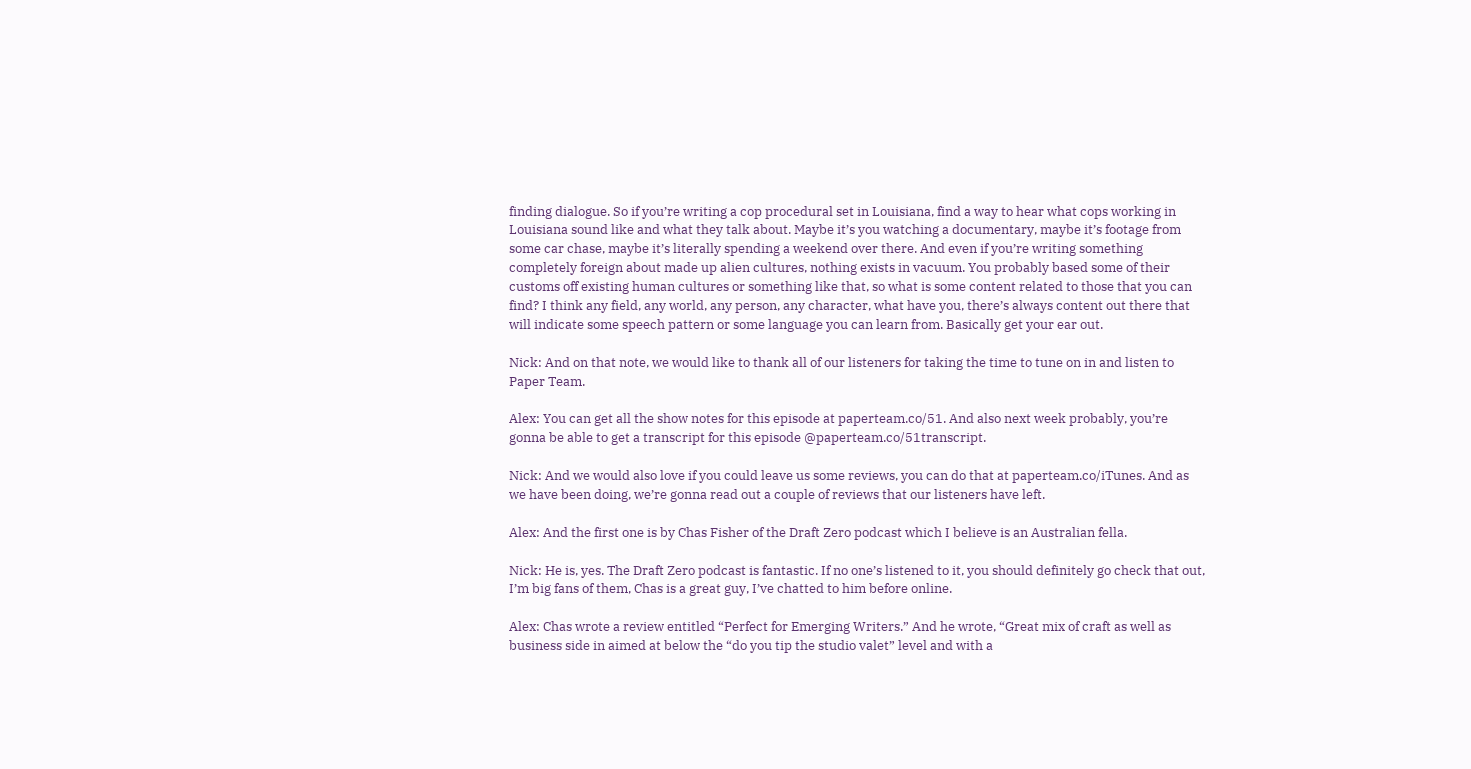finding dialogue. So if you’re writing a cop procedural set in Louisiana, find a way to hear what cops working in Louisiana sound like and what they talk about. Maybe it’s you watching a documentary, maybe it’s footage from some car chase, maybe it’s literally spending a weekend over there. And even if you’re writing something completely foreign about made up alien cultures, nothing exists in vacuum. You probably based some of their customs off existing human cultures or something like that, so what is some content related to those that you can find? I think any field, any world, any person, any character, what have you, there’s always content out there that will indicate some speech pattern or some language you can learn from. Basically get your ear out.

Nick: And on that note, we would like to thank all of our listeners for taking the time to tune on in and listen to Paper Team.

Alex: You can get all the show notes for this episode at paperteam.co/51. And also next week probably, you’re gonna be able to get a transcript for this episode @paperteam.co/51transcript.

Nick: And we would also love if you could leave us some reviews, you can do that at paperteam.co/iTunes. And as we have been doing, we’re gonna read out a couple of reviews that our listeners have left.

Alex: And the first one is by Chas Fisher of the Draft Zero podcast which I believe is an Australian fella.

Nick: He is, yes. The Draft Zero podcast is fantastic. If no one’s listened to it, you should definitely go check that out, I’m big fans of them, Chas is a great guy, I’ve chatted to him before online.

Alex: Chas wrote a review entitled “Perfect for Emerging Writers.” And he wrote, “Great mix of craft as well as business side in aimed at below the “do you tip the studio valet” level and with a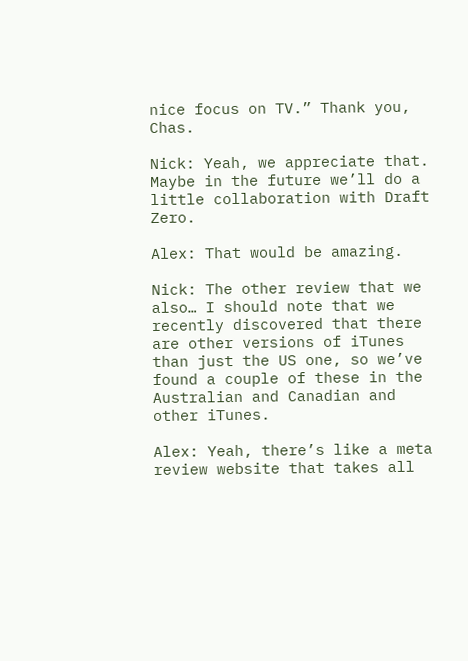nice focus on TV.” Thank you, Chas.

Nick: Yeah, we appreciate that. Maybe in the future we’ll do a little collaboration with Draft Zero.

Alex: That would be amazing.

Nick: The other review that we also… I should note that we recently discovered that there are other versions of iTunes than just the US one, so we’ve found a couple of these in the Australian and Canadian and other iTunes.

Alex: Yeah, there’s like a meta review website that takes all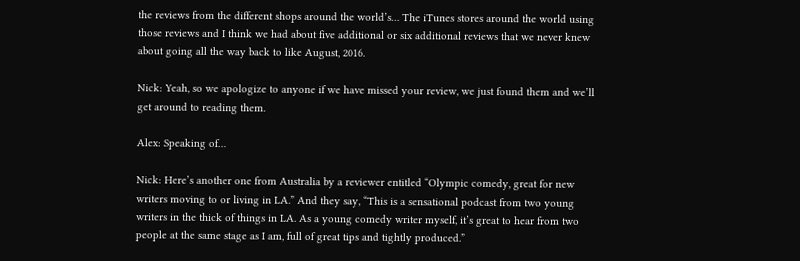the reviews from the different shops around the world’s… The iTunes stores around the world using those reviews and I think we had about five additional or six additional reviews that we never knew about going all the way back to like August, 2016.

Nick: Yeah, so we apologize to anyone if we have missed your review, we just found them and we’ll get around to reading them.

Alex: Speaking of…

Nick: Here’s another one from Australia by a reviewer entitled “Olympic comedy, great for new writers moving to or living in LA.” And they say, “This is a sensational podcast from two young writers in the thick of things in LA. As a young comedy writer myself, it’s great to hear from two people at the same stage as I am, full of great tips and tightly produced.”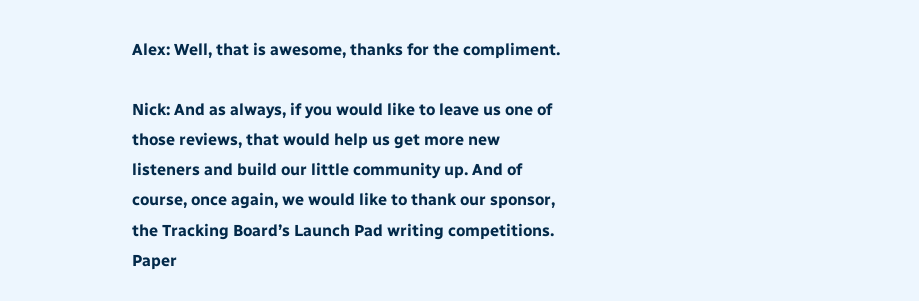Alex: Well, that is awesome, thanks for the compliment.

Nick: And as always, if you would like to leave us one of those reviews, that would help us get more new listeners and build our little community up. And of course, once again, we would like to thank our sponsor, the Tracking Board’s Launch Pad writing competitions. Paper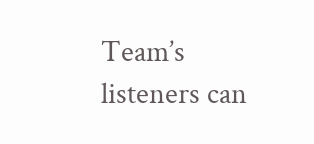Team’s listeners can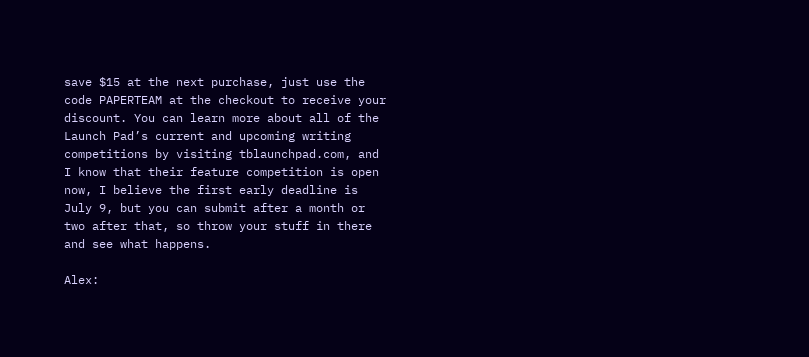save $15 at the next purchase, just use the code PAPERTEAM at the checkout to receive your discount. You can learn more about all of the Launch Pad’s current and upcoming writing competitions by visiting tblaunchpad.com, and I know that their feature competition is open now, I believe the first early deadline is July 9, but you can submit after a month or two after that, so throw your stuff in there and see what happens.

Alex: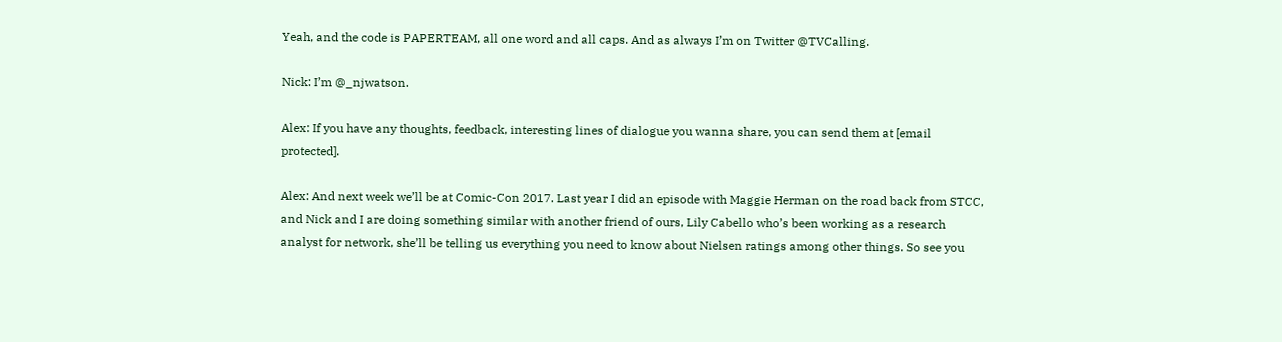Yeah, and the code is PAPERTEAM, all one word and all caps. And as always I’m on Twitter @TVCalling.

Nick: I’m @_njwatson.

Alex: If you have any thoughts, feedback, interesting lines of dialogue you wanna share, you can send them at [email protected].

Alex: And next week we’ll be at Comic-Con 2017. Last year I did an episode with Maggie Herman on the road back from STCC, and Nick and I are doing something similar with another friend of ours, Lily Cabello who’s been working as a research analyst for network, she’ll be telling us everything you need to know about Nielsen ratings among other things. So see you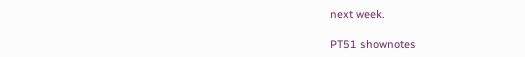next week.

PT51 shownotes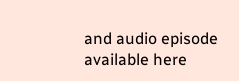and audio episode available here